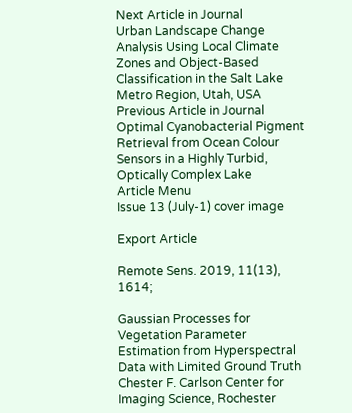Next Article in Journal
Urban Landscape Change Analysis Using Local Climate Zones and Object-Based Classification in the Salt Lake Metro Region, Utah, USA
Previous Article in Journal
Optimal Cyanobacterial Pigment Retrieval from Ocean Colour Sensors in a Highly Turbid, Optically Complex Lake
Article Menu
Issue 13 (July-1) cover image

Export Article

Remote Sens. 2019, 11(13), 1614;

Gaussian Processes for Vegetation Parameter Estimation from Hyperspectral Data with Limited Ground Truth
Chester F. Carlson Center for Imaging Science, Rochester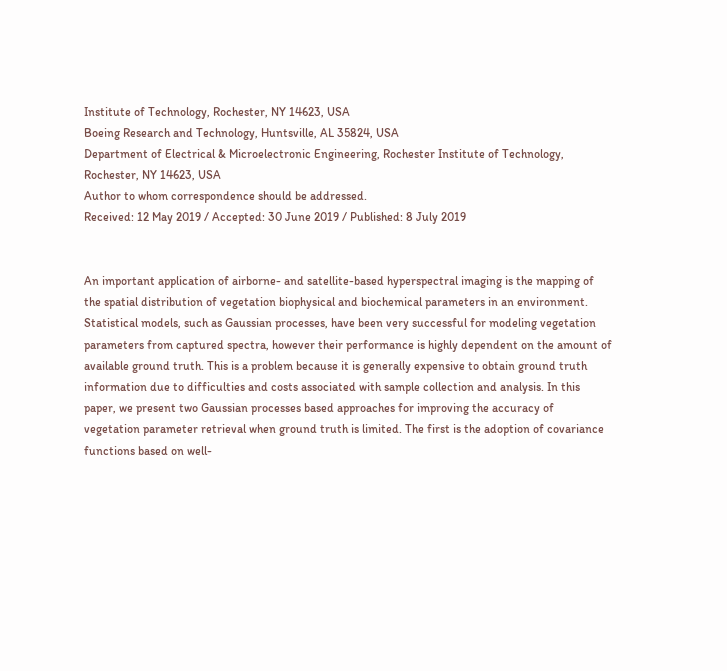Institute of Technology, Rochester, NY 14623, USA
Boeing Research and Technology, Huntsville, AL 35824, USA
Department of Electrical & Microelectronic Engineering, Rochester Institute of Technology, Rochester, NY 14623, USA
Author to whom correspondence should be addressed.
Received: 12 May 2019 / Accepted: 30 June 2019 / Published: 8 July 2019


An important application of airborne- and satellite-based hyperspectral imaging is the mapping of the spatial distribution of vegetation biophysical and biochemical parameters in an environment. Statistical models, such as Gaussian processes, have been very successful for modeling vegetation parameters from captured spectra, however their performance is highly dependent on the amount of available ground truth. This is a problem because it is generally expensive to obtain ground truth information due to difficulties and costs associated with sample collection and analysis. In this paper, we present two Gaussian processes based approaches for improving the accuracy of vegetation parameter retrieval when ground truth is limited. The first is the adoption of covariance functions based on well-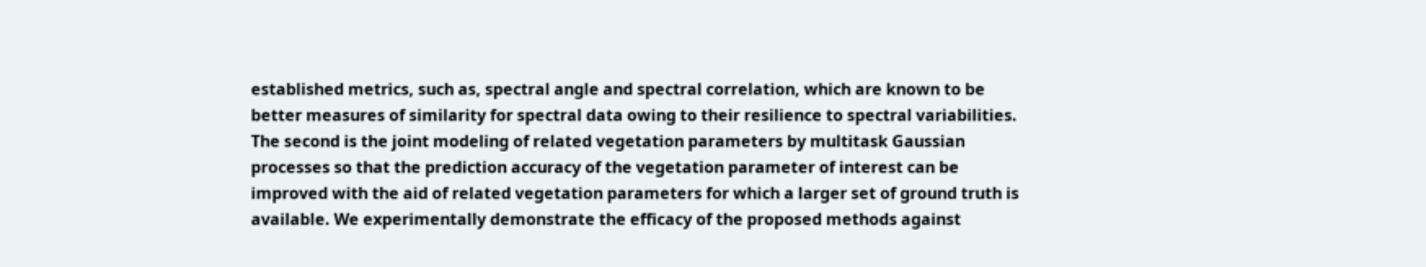established metrics, such as, spectral angle and spectral correlation, which are known to be better measures of similarity for spectral data owing to their resilience to spectral variabilities. The second is the joint modeling of related vegetation parameters by multitask Gaussian processes so that the prediction accuracy of the vegetation parameter of interest can be improved with the aid of related vegetation parameters for which a larger set of ground truth is available. We experimentally demonstrate the efficacy of the proposed methods against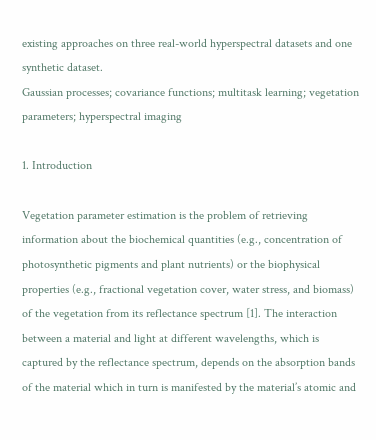existing approaches on three real-world hyperspectral datasets and one synthetic dataset.
Gaussian processes; covariance functions; multitask learning; vegetation parameters; hyperspectral imaging

1. Introduction

Vegetation parameter estimation is the problem of retrieving information about the biochemical quantities (e.g., concentration of photosynthetic pigments and plant nutrients) or the biophysical properties (e.g., fractional vegetation cover, water stress, and biomass) of the vegetation from its reflectance spectrum [1]. The interaction between a material and light at different wavelengths, which is captured by the reflectance spectrum, depends on the absorption bands of the material which in turn is manifested by the material’s atomic and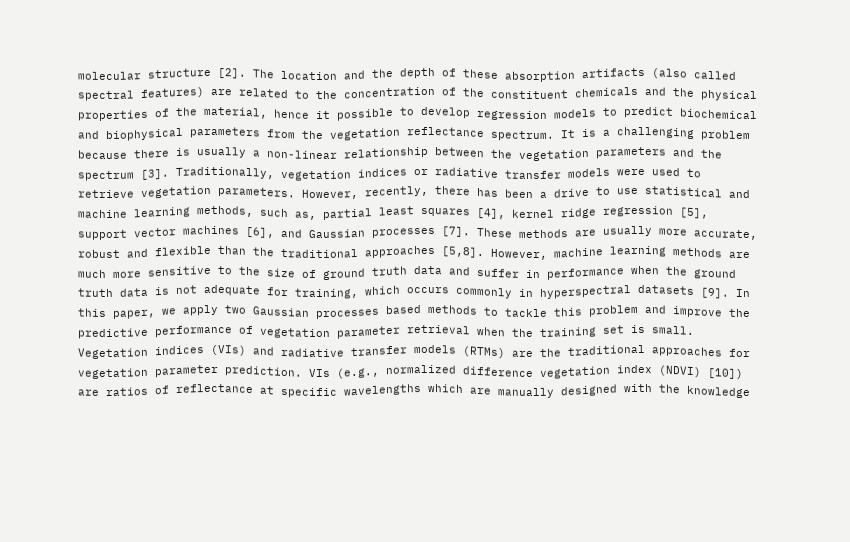molecular structure [2]. The location and the depth of these absorption artifacts (also called spectral features) are related to the concentration of the constituent chemicals and the physical properties of the material, hence it possible to develop regression models to predict biochemical and biophysical parameters from the vegetation reflectance spectrum. It is a challenging problem because there is usually a non-linear relationship between the vegetation parameters and the spectrum [3]. Traditionally, vegetation indices or radiative transfer models were used to retrieve vegetation parameters. However, recently, there has been a drive to use statistical and machine learning methods, such as, partial least squares [4], kernel ridge regression [5], support vector machines [6], and Gaussian processes [7]. These methods are usually more accurate, robust and flexible than the traditional approaches [5,8]. However, machine learning methods are much more sensitive to the size of ground truth data and suffer in performance when the ground truth data is not adequate for training, which occurs commonly in hyperspectral datasets [9]. In this paper, we apply two Gaussian processes based methods to tackle this problem and improve the predictive performance of vegetation parameter retrieval when the training set is small.
Vegetation indices (VIs) and radiative transfer models (RTMs) are the traditional approaches for vegetation parameter prediction. VIs (e.g., normalized difference vegetation index (NDVI) [10]) are ratios of reflectance at specific wavelengths which are manually designed with the knowledge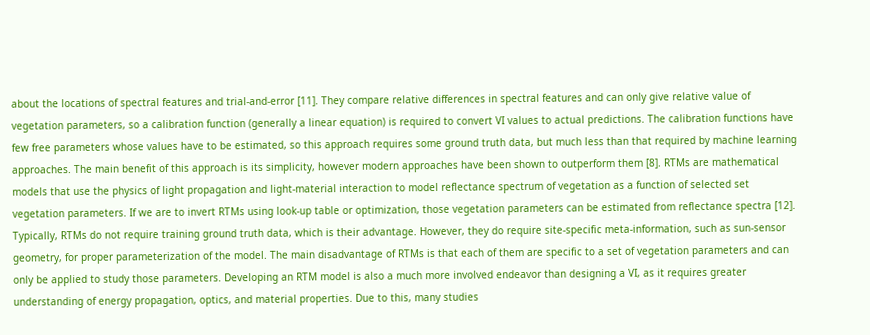about the locations of spectral features and trial-and-error [11]. They compare relative differences in spectral features and can only give relative value of vegetation parameters, so a calibration function (generally a linear equation) is required to convert VI values to actual predictions. The calibration functions have few free parameters whose values have to be estimated, so this approach requires some ground truth data, but much less than that required by machine learning approaches. The main benefit of this approach is its simplicity, however modern approaches have been shown to outperform them [8]. RTMs are mathematical models that use the physics of light propagation and light-material interaction to model reflectance spectrum of vegetation as a function of selected set vegetation parameters. If we are to invert RTMs using look-up table or optimization, those vegetation parameters can be estimated from reflectance spectra [12]. Typically, RTMs do not require training ground truth data, which is their advantage. However, they do require site-specific meta-information, such as sun-sensor geometry, for proper parameterization of the model. The main disadvantage of RTMs is that each of them are specific to a set of vegetation parameters and can only be applied to study those parameters. Developing an RTM model is also a much more involved endeavor than designing a VI, as it requires greater understanding of energy propagation, optics, and material properties. Due to this, many studies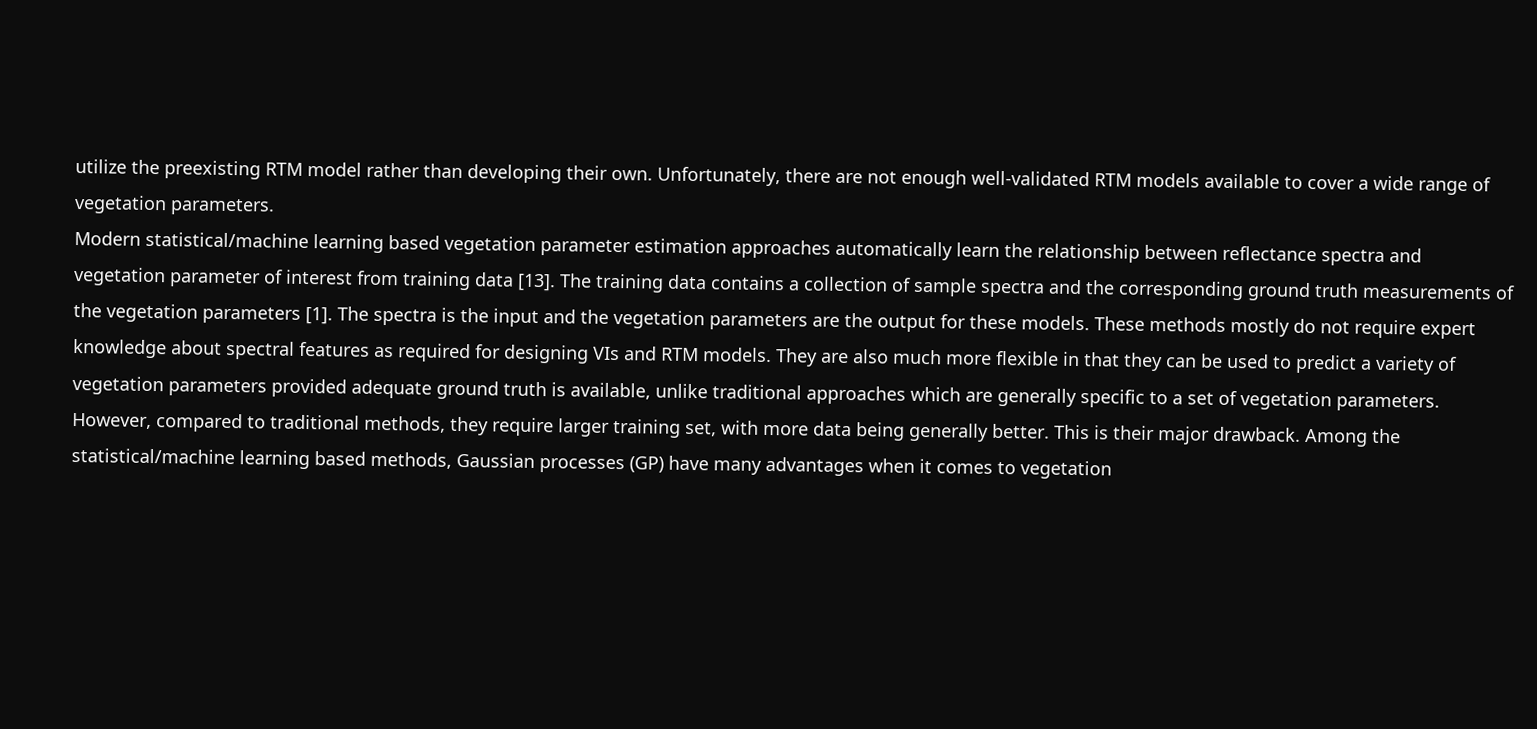utilize the preexisting RTM model rather than developing their own. Unfortunately, there are not enough well-validated RTM models available to cover a wide range of vegetation parameters.
Modern statistical/machine learning based vegetation parameter estimation approaches automatically learn the relationship between reflectance spectra and vegetation parameter of interest from training data [13]. The training data contains a collection of sample spectra and the corresponding ground truth measurements of the vegetation parameters [1]. The spectra is the input and the vegetation parameters are the output for these models. These methods mostly do not require expert knowledge about spectral features as required for designing VIs and RTM models. They are also much more flexible in that they can be used to predict a variety of vegetation parameters provided adequate ground truth is available, unlike traditional approaches which are generally specific to a set of vegetation parameters. However, compared to traditional methods, they require larger training set, with more data being generally better. This is their major drawback. Among the statistical/machine learning based methods, Gaussian processes (GP) have many advantages when it comes to vegetation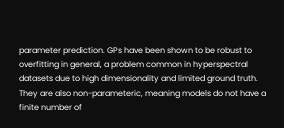parameter prediction. GPs have been shown to be robust to overfitting in general, a problem common in hyperspectral datasets due to high dimensionality and limited ground truth. They are also non-parameteric, meaning models do not have a finite number of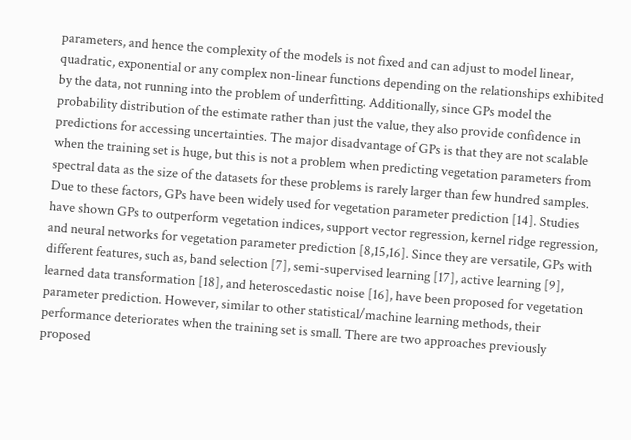parameters, and hence the complexity of the models is not fixed and can adjust to model linear, quadratic, exponential or any complex non-linear functions depending on the relationships exhibited by the data, not running into the problem of underfitting. Additionally, since GPs model the probability distribution of the estimate rather than just the value, they also provide confidence in predictions for accessing uncertainties. The major disadvantage of GPs is that they are not scalable when the training set is huge, but this is not a problem when predicting vegetation parameters from spectral data as the size of the datasets for these problems is rarely larger than few hundred samples. Due to these factors, GPs have been widely used for vegetation parameter prediction [14]. Studies have shown GPs to outperform vegetation indices, support vector regression, kernel ridge regression, and neural networks for vegetation parameter prediction [8,15,16]. Since they are versatile, GPs with different features, such as, band selection [7], semi-supervised learning [17], active learning [9], learned data transformation [18], and heteroscedastic noise [16], have been proposed for vegetation parameter prediction. However, similar to other statistical/machine learning methods, their performance deteriorates when the training set is small. There are two approaches previously proposed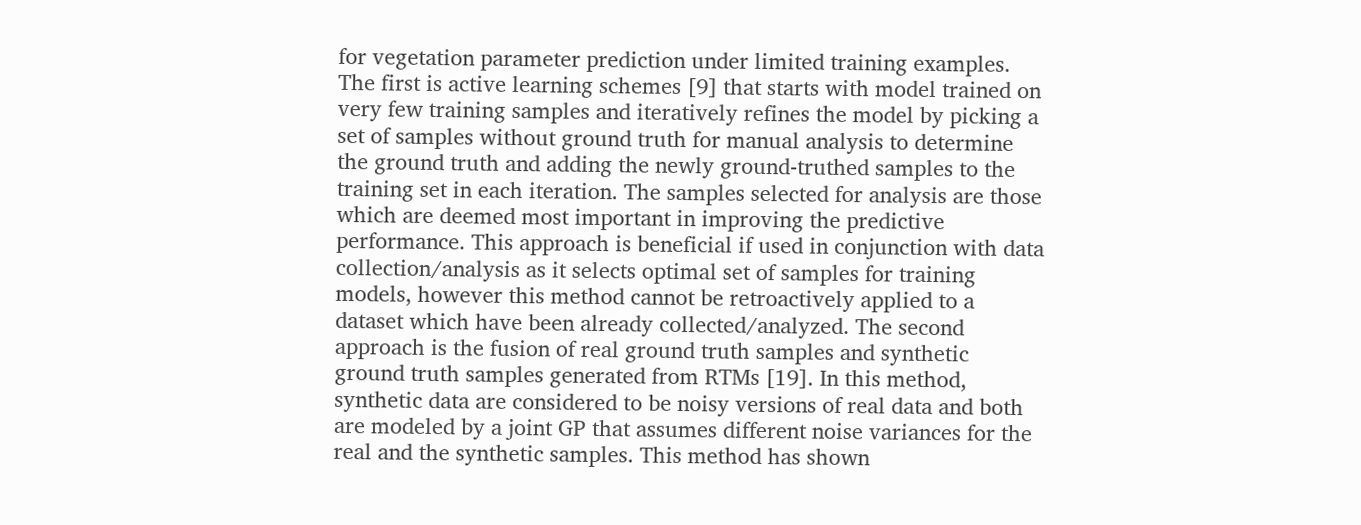for vegetation parameter prediction under limited training examples. The first is active learning schemes [9] that starts with model trained on very few training samples and iteratively refines the model by picking a set of samples without ground truth for manual analysis to determine the ground truth and adding the newly ground-truthed samples to the training set in each iteration. The samples selected for analysis are those which are deemed most important in improving the predictive performance. This approach is beneficial if used in conjunction with data collection/analysis as it selects optimal set of samples for training models, however this method cannot be retroactively applied to a dataset which have been already collected/analyzed. The second approach is the fusion of real ground truth samples and synthetic ground truth samples generated from RTMs [19]. In this method, synthetic data are considered to be noisy versions of real data and both are modeled by a joint GP that assumes different noise variances for the real and the synthetic samples. This method has shown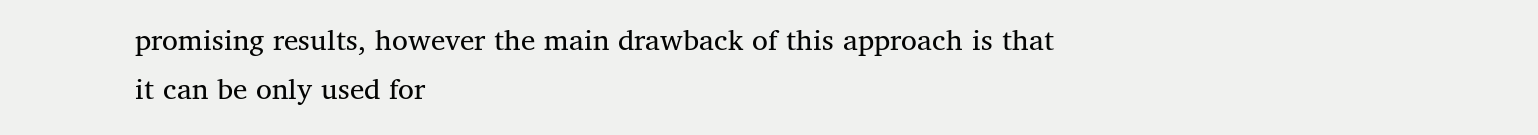promising results, however the main drawback of this approach is that it can be only used for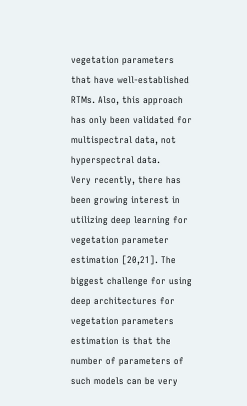vegetation parameters that have well-established RTMs. Also, this approach has only been validated for multispectral data, not hyperspectral data.
Very recently, there has been growing interest in utilizing deep learning for vegetation parameter estimation [20,21]. The biggest challenge for using deep architectures for vegetation parameters estimation is that the number of parameters of such models can be very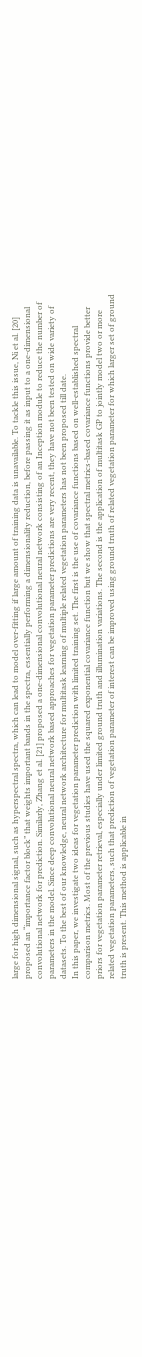large for high dimensional signal, such as hyperspectral spectra, which can lead to model over-fitting if large amount of training data is unavailable. To tackle this issue, Ni et al. [20] proposed an “importance factor block” that weights important bands in the spectra, essentially performing a dimensionality reduction, before passing it as input to a one-dimensional convolutional network for prediction. Similarly, Zhang et al. [21] proposed a one-dimensional convolutional neural network consisting of an Inception module to reduce the number of parameters in the model. Since deep convolutional neural network based approaches for vegetation parameter predictions are very recent, they have not been tested on wide variety of datasets. To the best of our knowledge, neural network architecture for multitask learning of multiple related vegetation parameters has not been proposed till date.
In this paper, we investigate two ideas for vegetation parameter prediction with limited training set. The first is the use of covariance functions based on well-established spectral comparison metrics. Most of the previous studies have used the squared exponential covariance function but we show that spectral metrics-based covariance functions provide better priors for vegetation parameter retrieval, especially under limited ground truth and illumination variations. The second is the application of multitask GP to jointly model two or more related vegetation parameters, such that prediction of vegetation parameter of interest can be improved using ground truth of related vegetation parameter for which larger set of ground truth is present. This method is applicable in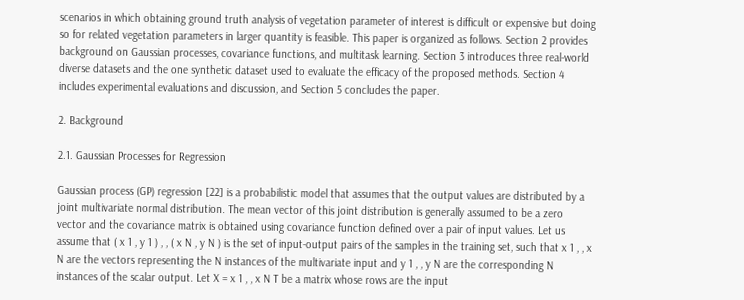scenarios in which obtaining ground truth analysis of vegetation parameter of interest is difficult or expensive but doing so for related vegetation parameters in larger quantity is feasible. This paper is organized as follows. Section 2 provides background on Gaussian processes, covariance functions, and multitask learning. Section 3 introduces three real-world diverse datasets and the one synthetic dataset used to evaluate the efficacy of the proposed methods. Section 4 includes experimental evaluations and discussion, and Section 5 concludes the paper.

2. Background

2.1. Gaussian Processes for Regression

Gaussian process (GP) regression [22] is a probabilistic model that assumes that the output values are distributed by a joint multivariate normal distribution. The mean vector of this joint distribution is generally assumed to be a zero vector and the covariance matrix is obtained using covariance function defined over a pair of input values. Let us assume that ( x 1 , y 1 ) , , ( x N , y N ) is the set of input-output pairs of the samples in the training set, such that x 1 , , x N are the vectors representing the N instances of the multivariate input and y 1 , , y N are the corresponding N instances of the scalar output. Let X = x 1 , , x N T be a matrix whose rows are the input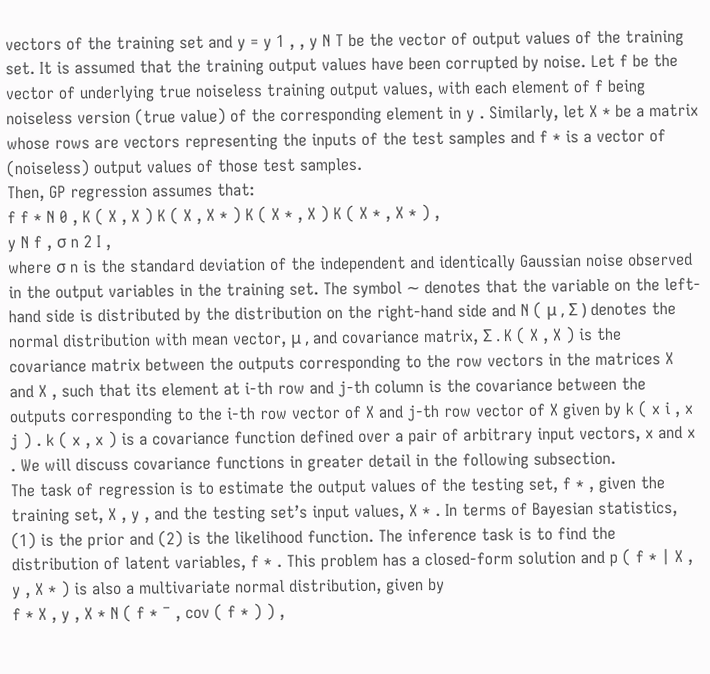vectors of the training set and y = y 1 , , y N T be the vector of output values of the training set. It is assumed that the training output values have been corrupted by noise. Let f be the vector of underlying true noiseless training output values, with each element of f being noiseless version (true value) of the corresponding element in y . Similarly, let X * be a matrix whose rows are vectors representing the inputs of the test samples and f * is a vector of (noiseless) output values of those test samples.
Then, GP regression assumes that:
f f * N 0 , K ( X , X ) K ( X , X * ) K ( X * , X ) K ( X * , X * ) ,
y N f , σ n 2 I ,
where σ n is the standard deviation of the independent and identically Gaussian noise observed in the output variables in the training set. The symbol ∼ denotes that the variable on the left-hand side is distributed by the distribution on the right-hand side and N ( μ , Σ ) denotes the normal distribution with mean vector, μ , and covariance matrix, Σ . K ( X , X ) is the covariance matrix between the outputs corresponding to the row vectors in the matrices X and X , such that its element at i-th row and j-th column is the covariance between the outputs corresponding to the i-th row vector of X and j-th row vector of X given by k ( x i , x j ) . k ( x , x ) is a covariance function defined over a pair of arbitrary input vectors, x and x . We will discuss covariance functions in greater detail in the following subsection.
The task of regression is to estimate the output values of the testing set, f * , given the training set, X , y , and the testing set’s input values, X * . In terms of Bayesian statistics, (1) is the prior and (2) is the likelihood function. The inference task is to find the distribution of latent variables, f * . This problem has a closed-form solution and p ( f * | X , y , X * ) is also a multivariate normal distribution, given by
f * X , y , X * N ( f * ¯ , cov ( f * ) ) ,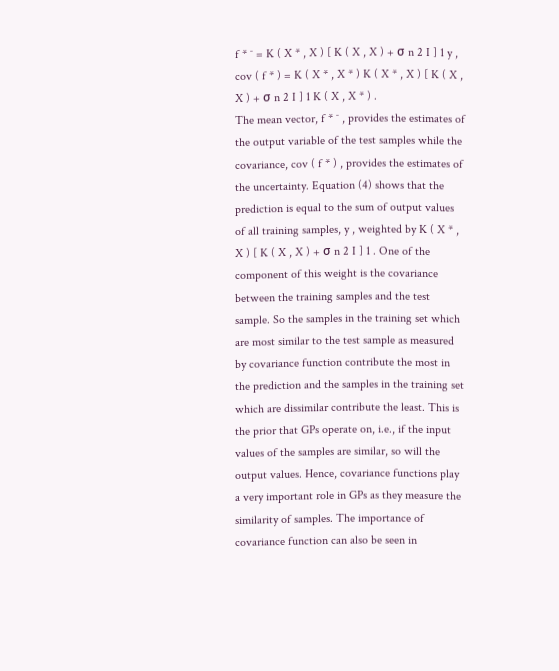f * ¯ = K ( X * , X ) [ K ( X , X ) + σ n 2 I ] 1 y ,
cov ( f * ) = K ( X * , X * ) K ( X * , X ) [ K ( X , X ) + σ n 2 I ] 1 K ( X , X * ) .
The mean vector, f * ¯ , provides the estimates of the output variable of the test samples while the covariance, cov ( f * ) , provides the estimates of the uncertainty. Equation (4) shows that the prediction is equal to the sum of output values of all training samples, y , weighted by K ( X * , X ) [ K ( X , X ) + σ n 2 I ] 1 . One of the component of this weight is the covariance between the training samples and the test sample. So the samples in the training set which are most similar to the test sample as measured by covariance function contribute the most in the prediction and the samples in the training set which are dissimilar contribute the least. This is the prior that GPs operate on, i.e., if the input values of the samples are similar, so will the output values. Hence, covariance functions play a very important role in GPs as they measure the similarity of samples. The importance of covariance function can also be seen in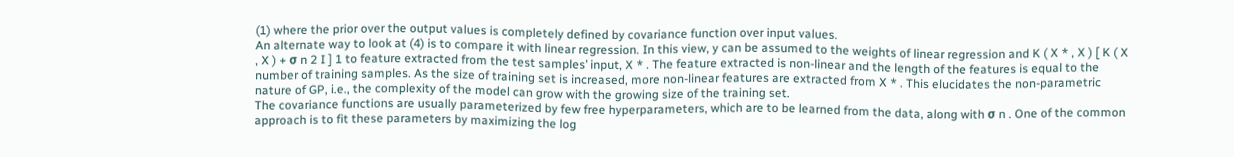(1) where the prior over the output values is completely defined by covariance function over input values.
An alternate way to look at (4) is to compare it with linear regression. In this view, y can be assumed to the weights of linear regression and K ( X * , X ) [ K ( X , X ) + σ n 2 I ] 1 to feature extracted from the test samples’ input, X * . The feature extracted is non-linear and the length of the features is equal to the number of training samples. As the size of training set is increased, more non-linear features are extracted from X * . This elucidates the non-parametric nature of GP, i.e., the complexity of the model can grow with the growing size of the training set.
The covariance functions are usually parameterized by few free hyperparameters, which are to be learned from the data, along with σ n . One of the common approach is to fit these parameters by maximizing the log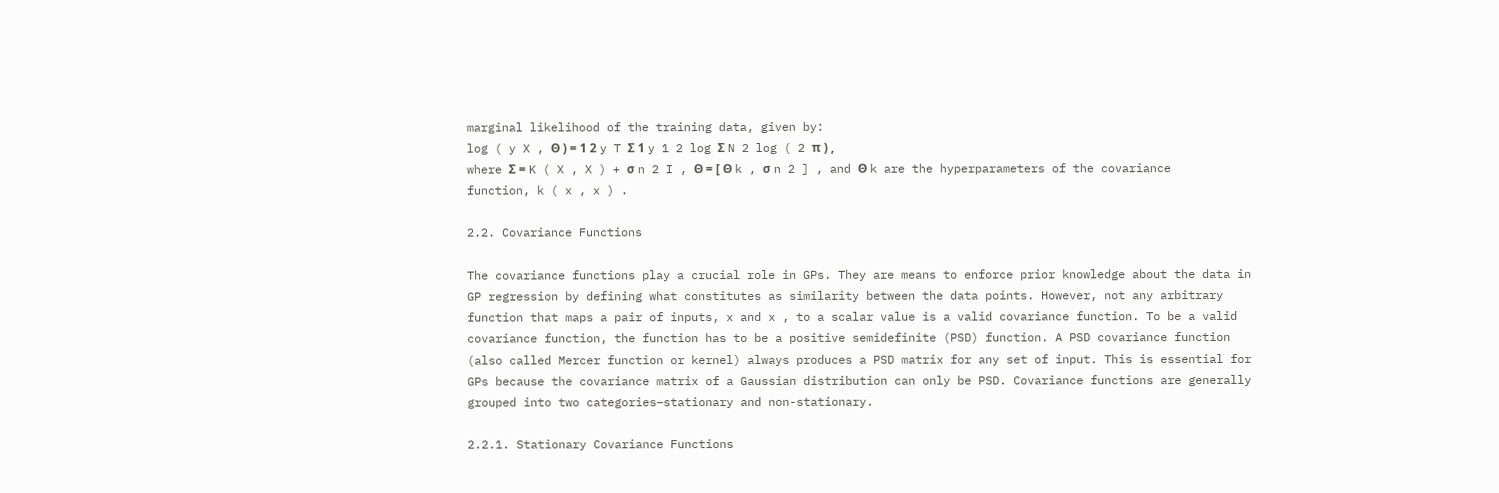marginal likelihood of the training data, given by:
log ( y X , Θ ) = 1 2 y T Σ 1 y 1 2 log Σ N 2 log ( 2 π ) ,
where Σ = K ( X , X ) + σ n 2 I , Θ = [ Θ k , σ n 2 ] , and Θ k are the hyperparameters of the covariance function, k ( x , x ) .

2.2. Covariance Functions

The covariance functions play a crucial role in GPs. They are means to enforce prior knowledge about the data in GP regression by defining what constitutes as similarity between the data points. However, not any arbitrary function that maps a pair of inputs, x and x , to a scalar value is a valid covariance function. To be a valid covariance function, the function has to be a positive semidefinite (PSD) function. A PSD covariance function (also called Mercer function or kernel) always produces a PSD matrix for any set of input. This is essential for GPs because the covariance matrix of a Gaussian distribution can only be PSD. Covariance functions are generally grouped into two categories–stationary and non-stationary.

2.2.1. Stationary Covariance Functions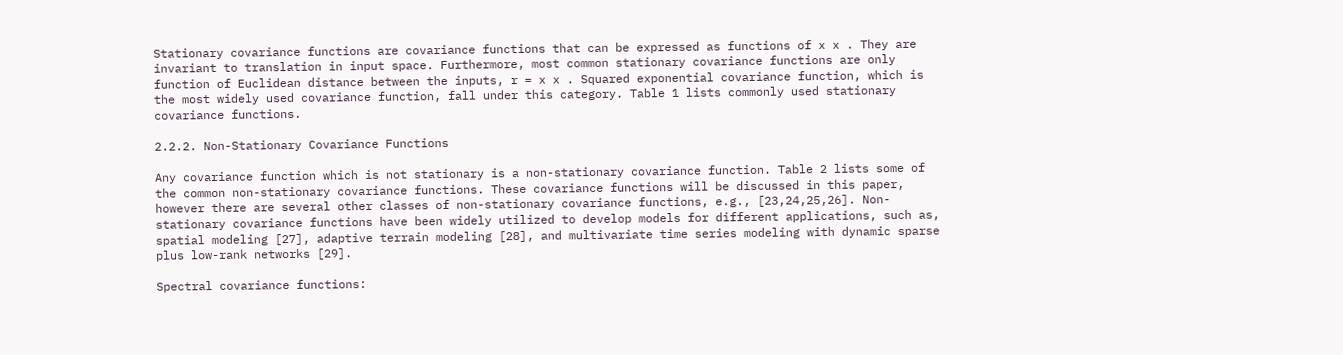Stationary covariance functions are covariance functions that can be expressed as functions of x x . They are invariant to translation in input space. Furthermore, most common stationary covariance functions are only function of Euclidean distance between the inputs, r = x x . Squared exponential covariance function, which is the most widely used covariance function, fall under this category. Table 1 lists commonly used stationary covariance functions.

2.2.2. Non-Stationary Covariance Functions

Any covariance function which is not stationary is a non-stationary covariance function. Table 2 lists some of the common non-stationary covariance functions. These covariance functions will be discussed in this paper, however there are several other classes of non-stationary covariance functions, e.g., [23,24,25,26]. Non-stationary covariance functions have been widely utilized to develop models for different applications, such as, spatial modeling [27], adaptive terrain modeling [28], and multivariate time series modeling with dynamic sparse plus low-rank networks [29].

Spectral covariance functions: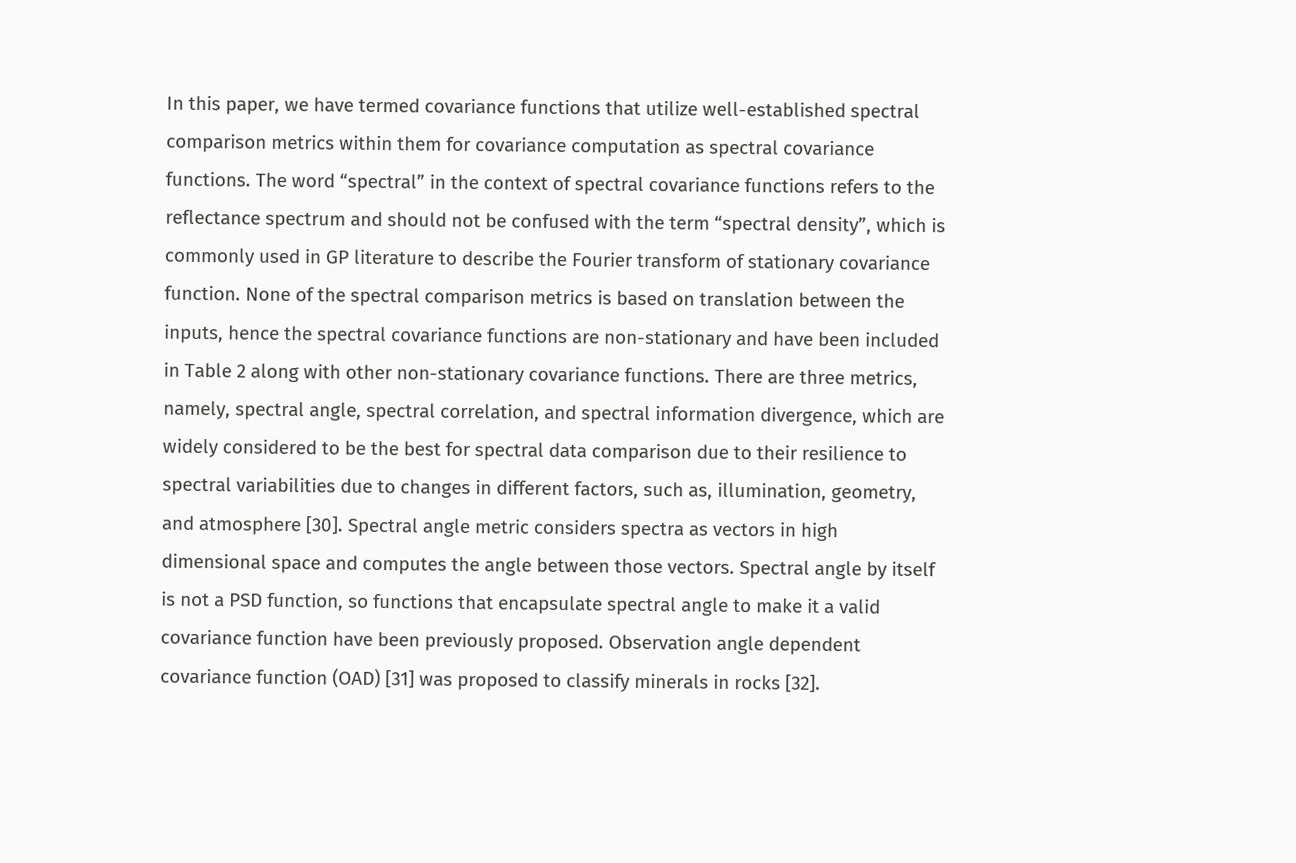In this paper, we have termed covariance functions that utilize well-established spectral comparison metrics within them for covariance computation as spectral covariance functions. The word “spectral” in the context of spectral covariance functions refers to the reflectance spectrum and should not be confused with the term “spectral density”, which is commonly used in GP literature to describe the Fourier transform of stationary covariance function. None of the spectral comparison metrics is based on translation between the inputs, hence the spectral covariance functions are non-stationary and have been included in Table 2 along with other non-stationary covariance functions. There are three metrics, namely, spectral angle, spectral correlation, and spectral information divergence, which are widely considered to be the best for spectral data comparison due to their resilience to spectral variabilities due to changes in different factors, such as, illumination, geometry, and atmosphere [30]. Spectral angle metric considers spectra as vectors in high dimensional space and computes the angle between those vectors. Spectral angle by itself is not a PSD function, so functions that encapsulate spectral angle to make it a valid covariance function have been previously proposed. Observation angle dependent covariance function (OAD) [31] was proposed to classify minerals in rocks [32].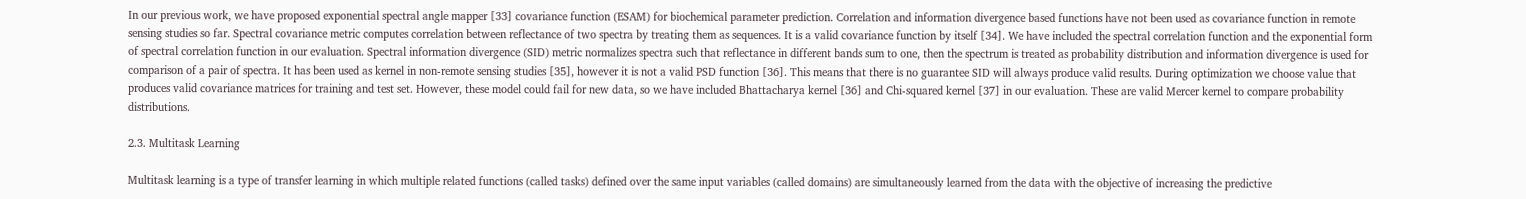In our previous work, we have proposed exponential spectral angle mapper [33] covariance function (ESAM) for biochemical parameter prediction. Correlation and information divergence based functions have not been used as covariance function in remote sensing studies so far. Spectral covariance metric computes correlation between reflectance of two spectra by treating them as sequences. It is a valid covariance function by itself [34]. We have included the spectral correlation function and the exponential form of spectral correlation function in our evaluation. Spectral information divergence (SID) metric normalizes spectra such that reflectance in different bands sum to one, then the spectrum is treated as probability distribution and information divergence is used for comparison of a pair of spectra. It has been used as kernel in non-remote sensing studies [35], however it is not a valid PSD function [36]. This means that there is no guarantee SID will always produce valid results. During optimization we choose value that produces valid covariance matrices for training and test set. However, these model could fail for new data, so we have included Bhattacharya kernel [36] and Chi-squared kernel [37] in our evaluation. These are valid Mercer kernel to compare probability distributions.

2.3. Multitask Learning

Multitask learning is a type of transfer learning in which multiple related functions (called tasks) defined over the same input variables (called domains) are simultaneously learned from the data with the objective of increasing the predictive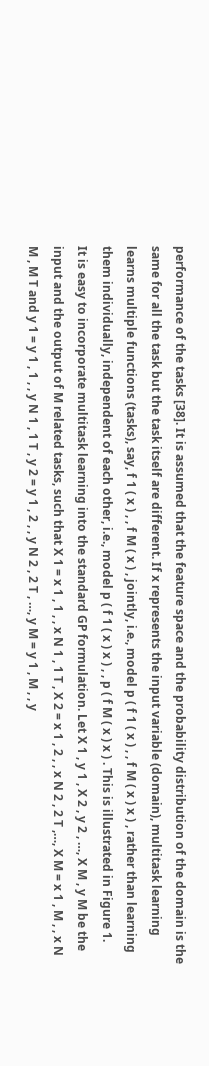performance of the tasks [38]. It is assumed that the feature space and the probability distribution of the domain is the same for all the task but the task itself are different. If x represents the input variable (domain), multitask learning learns multiple functions (tasks), say, f 1 ( x ) , , f M ( x ) , jointly, i.e., model p ( f 1 ( x ) , , f M ( x ) x ) , rather than learning them individually, independent of each other, i.e., model p ( f 1 ( x ) x ) , , p ( f M ( x ) x ) . This is illustrated in Figure 1.
It is easy to incorporate multitask learning into the standard GP formulation. Let X 1 , y 1 , X 2 , y 2 , …, X M , y M be the input and the output of M related tasks, such that X 1 = x 1 , 1 , , x N 1 , 1 T , X 2 = x 1 , 2 , , x N 2 , 2 T ,…, X M = x 1 , M , , x N M , M T and y 1 = y 1 , 1 , , y N 1 , 1 T , y 2 = y 1 , 2 , , y N 2 , 2 T , …, y M = y 1 , M , , y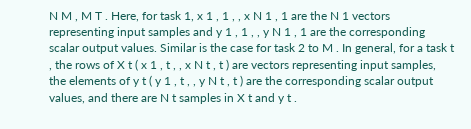N M , M T . Here, for task 1, x 1 , 1 , , x N 1 , 1 are the N 1 vectors representing input samples and y 1 , 1 , , y N 1 , 1 are the corresponding scalar output values. Similar is the case for task 2 to M . In general, for a task t , the rows of X t ( x 1 , t , , x N t , t ) are vectors representing input samples, the elements of y t ( y 1 , t , , y N t , t ) are the corresponding scalar output values, and there are N t samples in X t and y t .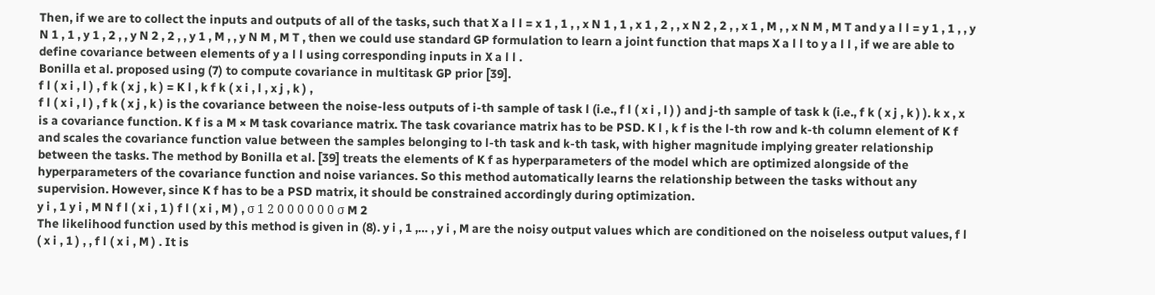Then, if we are to collect the inputs and outputs of all of the tasks, such that X a l l = x 1 , 1 , , x N 1 , 1 , x 1 , 2 , , x N 2 , 2 , , x 1 , M , , x N M , M T and y a l l = y 1 , 1 , , y N 1 , 1 , y 1 , 2 , , y N 2 , 2 , , y 1 , M , , y N M , M T , then we could use standard GP formulation to learn a joint function that maps X a l l to y a l l , if we are able to define covariance between elements of y a l l using corresponding inputs in X a l l .
Bonilla et al. proposed using (7) to compute covariance in multitask GP prior [39].
f l ( x i , l ) , f k ( x j , k ) = K l , k f k ( x i , l , x j , k ) ,
f l ( x i , l ) , f k ( x j , k ) is the covariance between the noise-less outputs of i-th sample of task l (i.e., f l ( x i , l ) ) and j-th sample of task k (i.e., f k ( x j , k ) ). k x , x is a covariance function. K f is a M × M task covariance matrix. The task covariance matrix has to be PSD. K l , k f is the l-th row and k-th column element of K f and scales the covariance function value between the samples belonging to l-th task and k-th task, with higher magnitude implying greater relationship between the tasks. The method by Bonilla et al. [39] treats the elements of K f as hyperparameters of the model which are optimized alongside of the hyperparameters of the covariance function and noise variances. So this method automatically learns the relationship between the tasks without any supervision. However, since K f has to be a PSD matrix, it should be constrained accordingly during optimization.
y i , 1 y i , M N f l ( x i , 1 ) f l ( x i , M ) , σ 1 2 0 0 0 0 0 0 σ M 2
The likelihood function used by this method is given in (8). y i , 1 ,… , y i , M are the noisy output values which are conditioned on the noiseless output values, f l ( x i , 1 ) , , f l ( x i , M ) . It is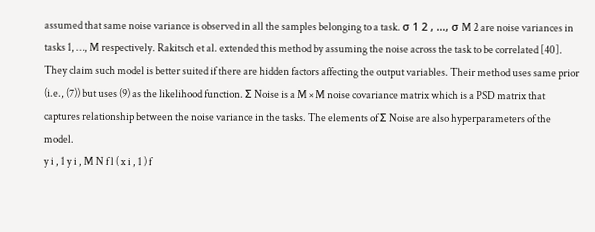assumed that same noise variance is observed in all the samples belonging to a task. σ 1 2 , …, σ M 2 are noise variances in tasks 1, …, M respectively. Rakitsch et al. extended this method by assuming the noise across the task to be correlated [40]. They claim such model is better suited if there are hidden factors affecting the output variables. Their method uses same prior (i.e., (7)) but uses (9) as the likelihood function. Σ Noise is a M × M noise covariance matrix which is a PSD matrix that captures relationship between the noise variance in the tasks. The elements of Σ Noise are also hyperparameters of the model.
y i , 1 y i , M N f l ( x i , 1 ) f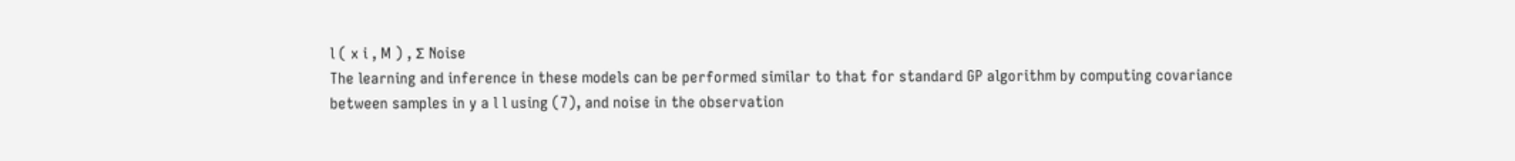l ( x i , M ) , Σ Noise
The learning and inference in these models can be performed similar to that for standard GP algorithm by computing covariance between samples in y a l l using (7), and noise in the observation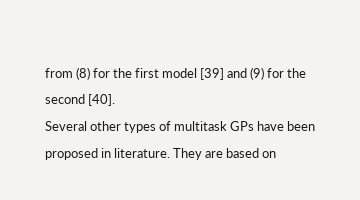from (8) for the first model [39] and (9) for the second [40].
Several other types of multitask GPs have been proposed in literature. They are based on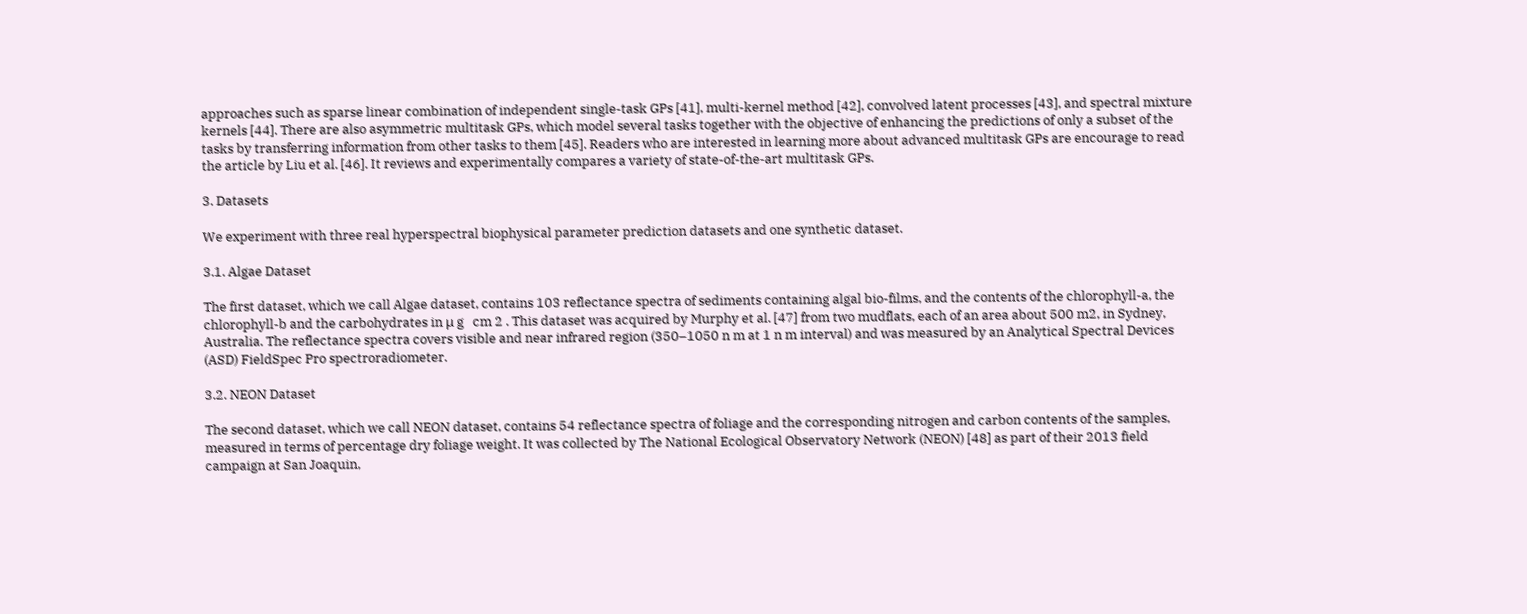approaches such as sparse linear combination of independent single-task GPs [41], multi-kernel method [42], convolved latent processes [43], and spectral mixture kernels [44]. There are also asymmetric multitask GPs, which model several tasks together with the objective of enhancing the predictions of only a subset of the tasks by transferring information from other tasks to them [45]. Readers who are interested in learning more about advanced multitask GPs are encourage to read the article by Liu et al. [46]. It reviews and experimentally compares a variety of state-of-the-art multitask GPs.

3. Datasets

We experiment with three real hyperspectral biophysical parameter prediction datasets and one synthetic dataset.

3.1. Algae Dataset

The first dataset, which we call Algae dataset, contains 103 reflectance spectra of sediments containing algal bio-films, and the contents of the chlorophyll-a, the chlorophyll-b and the carbohydrates in μ g   cm 2 . This dataset was acquired by Murphy et al. [47] from two mudflats, each of an area about 500 m2, in Sydney, Australia. The reflectance spectra covers visible and near infrared region (350–1050 n m at 1 n m interval) and was measured by an Analytical Spectral Devices (ASD) FieldSpec Pro spectroradiometer.

3.2. NEON Dataset

The second dataset, which we call NEON dataset, contains 54 reflectance spectra of foliage and the corresponding nitrogen and carbon contents of the samples, measured in terms of percentage dry foliage weight. It was collected by The National Ecological Observatory Network (NEON) [48] as part of their 2013 field campaign at San Joaquin,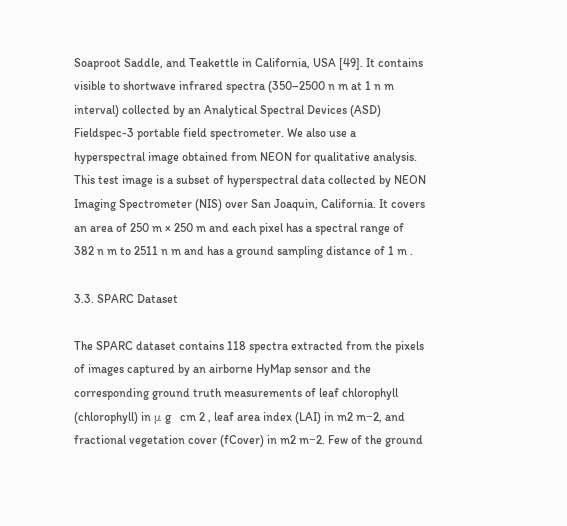Soaproot Saddle, and Teakettle in California, USA [49]. It contains visible to shortwave infrared spectra (350–2500 n m at 1 n m interval) collected by an Analytical Spectral Devices (ASD) Fieldspec-3 portable field spectrometer. We also use a hyperspectral image obtained from NEON for qualitative analysis. This test image is a subset of hyperspectral data collected by NEON Imaging Spectrometer (NIS) over San Joaquin, California. It covers an area of 250 m × 250 m and each pixel has a spectral range of 382 n m to 2511 n m and has a ground sampling distance of 1 m .

3.3. SPARC Dataset

The SPARC dataset contains 118 spectra extracted from the pixels of images captured by an airborne HyMap sensor and the corresponding ground truth measurements of leaf chlorophyll (chlorophyll) in μ g   cm 2 , leaf area index (LAI) in m2 m−2, and fractional vegetation cover (fCover) in m2 m−2. Few of the ground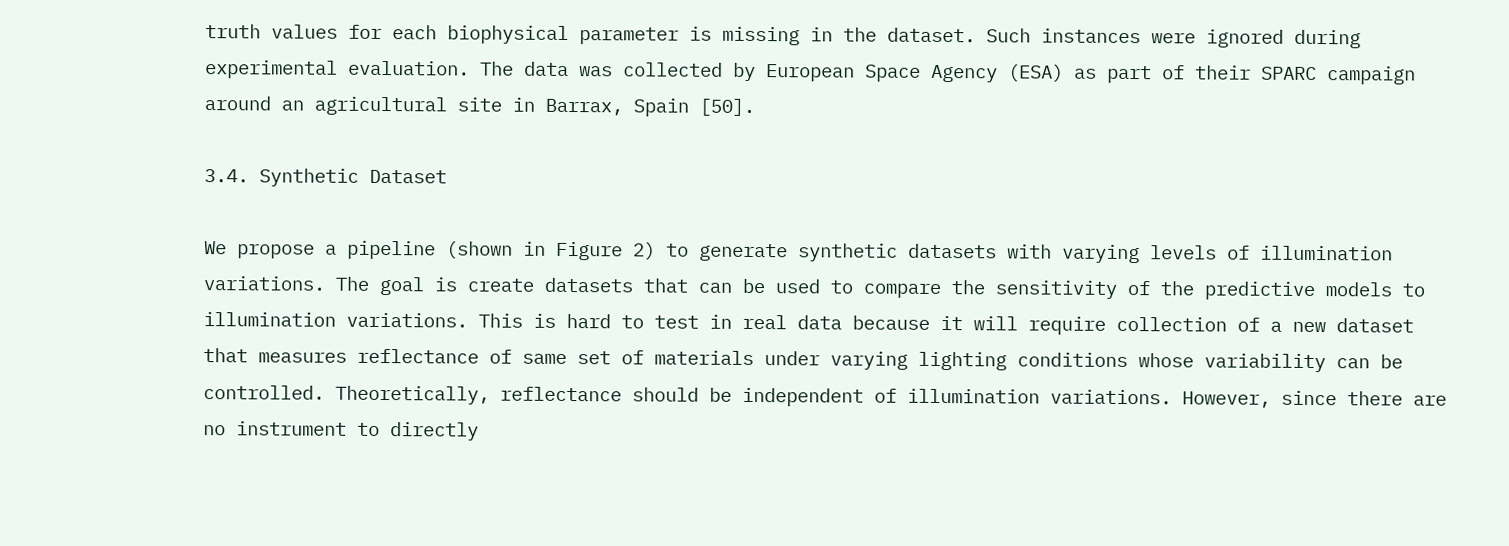truth values for each biophysical parameter is missing in the dataset. Such instances were ignored during experimental evaluation. The data was collected by European Space Agency (ESA) as part of their SPARC campaign around an agricultural site in Barrax, Spain [50].

3.4. Synthetic Dataset

We propose a pipeline (shown in Figure 2) to generate synthetic datasets with varying levels of illumination variations. The goal is create datasets that can be used to compare the sensitivity of the predictive models to illumination variations. This is hard to test in real data because it will require collection of a new dataset that measures reflectance of same set of materials under varying lighting conditions whose variability can be controlled. Theoretically, reflectance should be independent of illumination variations. However, since there are no instrument to directly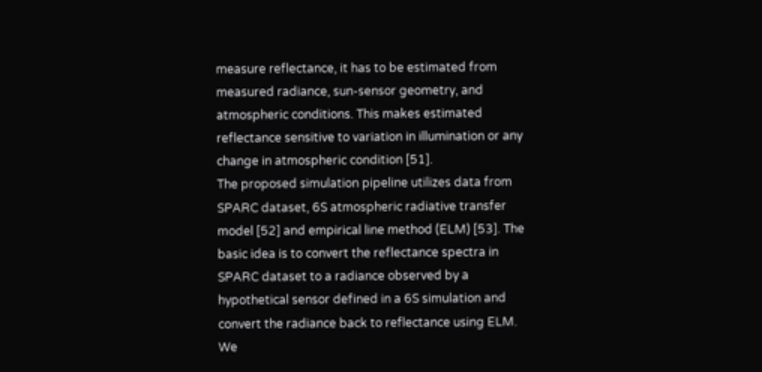measure reflectance, it has to be estimated from measured radiance, sun-sensor geometry, and atmospheric conditions. This makes estimated reflectance sensitive to variation in illumination or any change in atmospheric condition [51].
The proposed simulation pipeline utilizes data from SPARC dataset, 6S atmospheric radiative transfer model [52] and empirical line method (ELM) [53]. The basic idea is to convert the reflectance spectra in SPARC dataset to a radiance observed by a hypothetical sensor defined in a 6S simulation and convert the radiance back to reflectance using ELM. We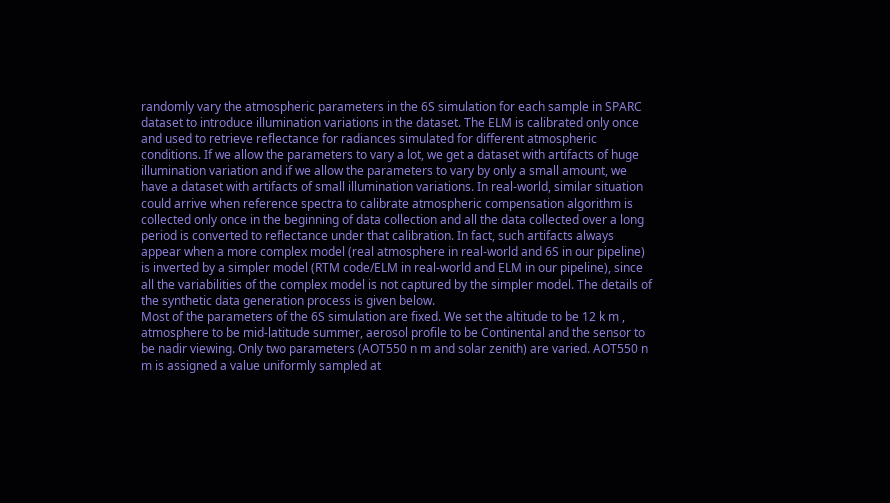randomly vary the atmospheric parameters in the 6S simulation for each sample in SPARC dataset to introduce illumination variations in the dataset. The ELM is calibrated only once and used to retrieve reflectance for radiances simulated for different atmospheric conditions. If we allow the parameters to vary a lot, we get a dataset with artifacts of huge illumination variation and if we allow the parameters to vary by only a small amount, we have a dataset with artifacts of small illumination variations. In real-world, similar situation could arrive when reference spectra to calibrate atmospheric compensation algorithm is collected only once in the beginning of data collection and all the data collected over a long period is converted to reflectance under that calibration. In fact, such artifacts always appear when a more complex model (real atmosphere in real-world and 6S in our pipeline) is inverted by a simpler model (RTM code/ELM in real-world and ELM in our pipeline), since all the variabilities of the complex model is not captured by the simpler model. The details of the synthetic data generation process is given below.
Most of the parameters of the 6S simulation are fixed. We set the altitude to be 12 k m , atmosphere to be mid-latitude summer, aerosol profile to be Continental and the sensor to be nadir viewing. Only two parameters (AOT550 n m and solar zenith) are varied. AOT550 n m is assigned a value uniformly sampled at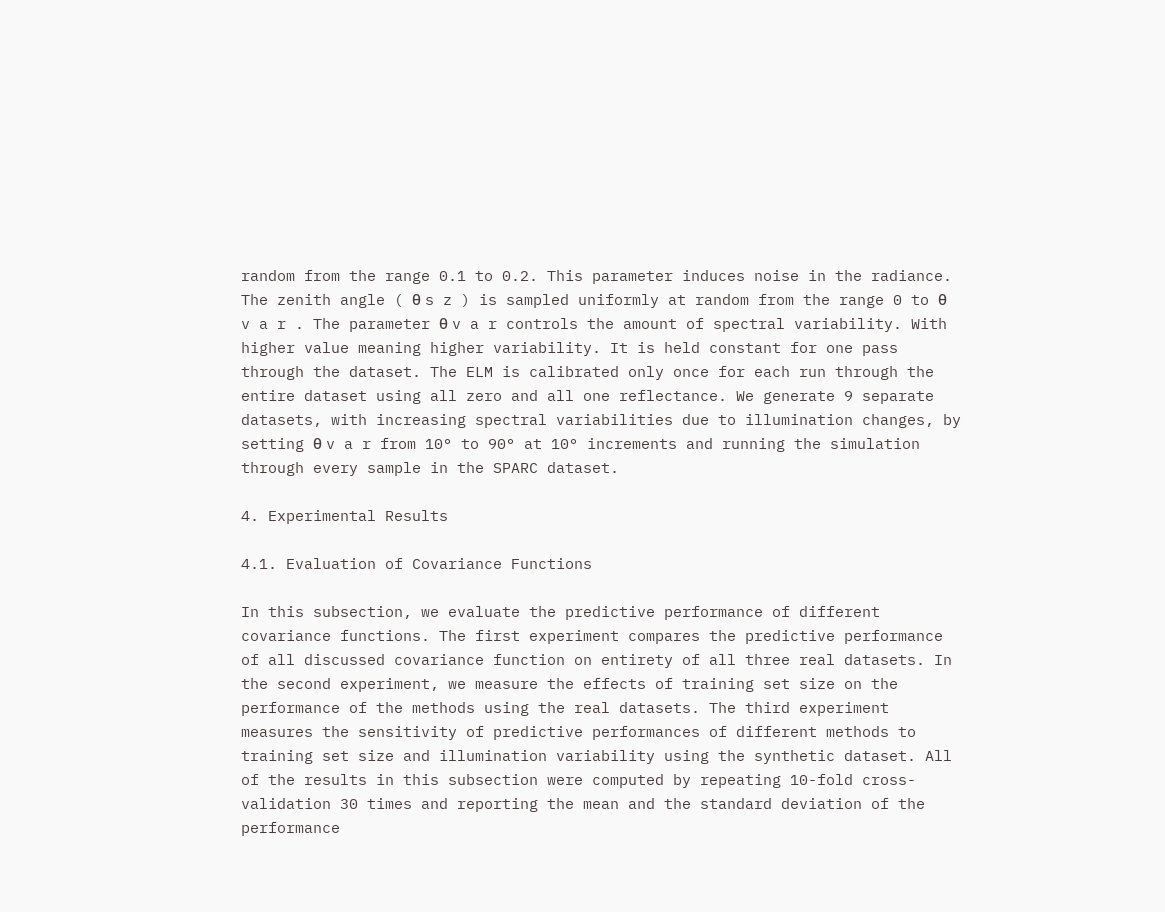random from the range 0.1 to 0.2. This parameter induces noise in the radiance. The zenith angle ( θ s z ) is sampled uniformly at random from the range 0 to θ v a r . The parameter θ v a r controls the amount of spectral variability. With higher value meaning higher variability. It is held constant for one pass through the dataset. The ELM is calibrated only once for each run through the entire dataset using all zero and all one reflectance. We generate 9 separate datasets, with increasing spectral variabilities due to illumination changes, by setting θ v a r from 10° to 90° at 10° increments and running the simulation through every sample in the SPARC dataset.

4. Experimental Results

4.1. Evaluation of Covariance Functions

In this subsection, we evaluate the predictive performance of different covariance functions. The first experiment compares the predictive performance of all discussed covariance function on entirety of all three real datasets. In the second experiment, we measure the effects of training set size on the performance of the methods using the real datasets. The third experiment measures the sensitivity of predictive performances of different methods to training set size and illumination variability using the synthetic dataset. All of the results in this subsection were computed by repeating 10-fold cross-validation 30 times and reporting the mean and the standard deviation of the performance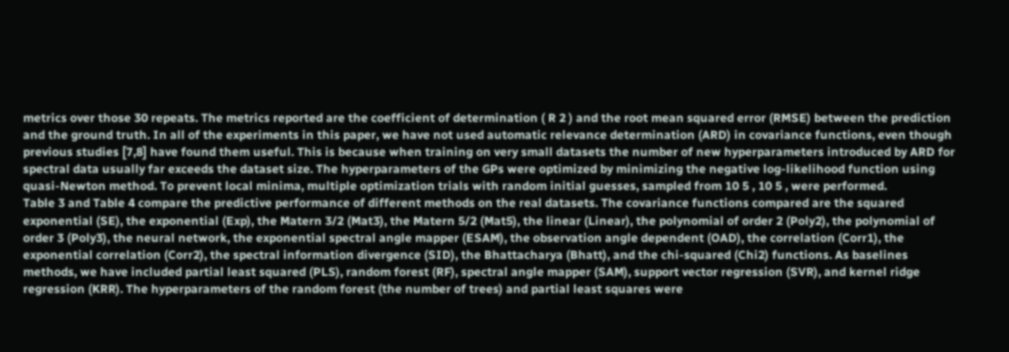metrics over those 30 repeats. The metrics reported are the coefficient of determination ( R 2 ) and the root mean squared error (RMSE) between the prediction and the ground truth. In all of the experiments in this paper, we have not used automatic relevance determination (ARD) in covariance functions, even though previous studies [7,8] have found them useful. This is because when training on very small datasets the number of new hyperparameters introduced by ARD for spectral data usually far exceeds the dataset size. The hyperparameters of the GPs were optimized by minimizing the negative log-likelihood function using quasi-Newton method. To prevent local minima, multiple optimization trials with random initial guesses, sampled from 10 5 , 10 5 , were performed.
Table 3 and Table 4 compare the predictive performance of different methods on the real datasets. The covariance functions compared are the squared exponential (SE), the exponential (Exp), the Matern 3/2 (Mat3), the Matern 5/2 (Mat5), the linear (Linear), the polynomial of order 2 (Poly2), the polynomial of order 3 (Poly3), the neural network, the exponential spectral angle mapper (ESAM), the observation angle dependent (OAD), the correlation (Corr1), the exponential correlation (Corr2), the spectral information divergence (SID), the Bhattacharya (Bhatt), and the chi-squared (Chi2) functions. As baselines methods, we have included partial least squared (PLS), random forest (RF), spectral angle mapper (SAM), support vector regression (SVR), and kernel ridge regression (KRR). The hyperparameters of the random forest (the number of trees) and partial least squares were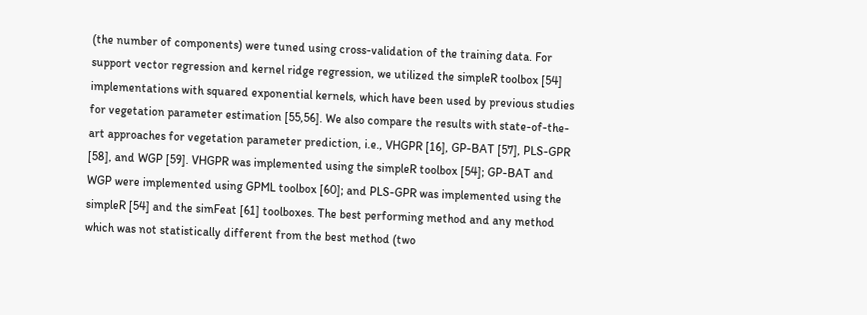(the number of components) were tuned using cross-validation of the training data. For support vector regression and kernel ridge regression, we utilized the simpleR toolbox [54] implementations with squared exponential kernels, which have been used by previous studies for vegetation parameter estimation [55,56]. We also compare the results with state-of-the-art approaches for vegetation parameter prediction, i.e., VHGPR [16], GP-BAT [57], PLS-GPR [58], and WGP [59]. VHGPR was implemented using the simpleR toolbox [54]; GP-BAT and WGP were implemented using GPML toolbox [60]; and PLS-GPR was implemented using the simpleR [54] and the simFeat [61] toolboxes. The best performing method and any method which was not statistically different from the best method (two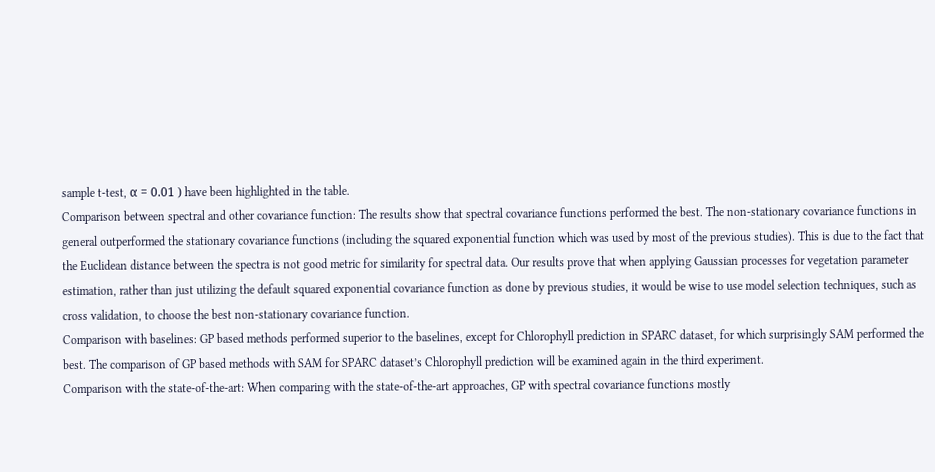sample t-test, α = 0.01 ) have been highlighted in the table.
Comparison between spectral and other covariance function: The results show that spectral covariance functions performed the best. The non-stationary covariance functions in general outperformed the stationary covariance functions (including the squared exponential function which was used by most of the previous studies). This is due to the fact that the Euclidean distance between the spectra is not good metric for similarity for spectral data. Our results prove that when applying Gaussian processes for vegetation parameter estimation, rather than just utilizing the default squared exponential covariance function as done by previous studies, it would be wise to use model selection techniques, such as cross validation, to choose the best non-stationary covariance function.
Comparison with baselines: GP based methods performed superior to the baselines, except for Chlorophyll prediction in SPARC dataset, for which surprisingly SAM performed the best. The comparison of GP based methods with SAM for SPARC dataset’s Chlorophyll prediction will be examined again in the third experiment.
Comparison with the state-of-the-art: When comparing with the state-of-the-art approaches, GP with spectral covariance functions mostly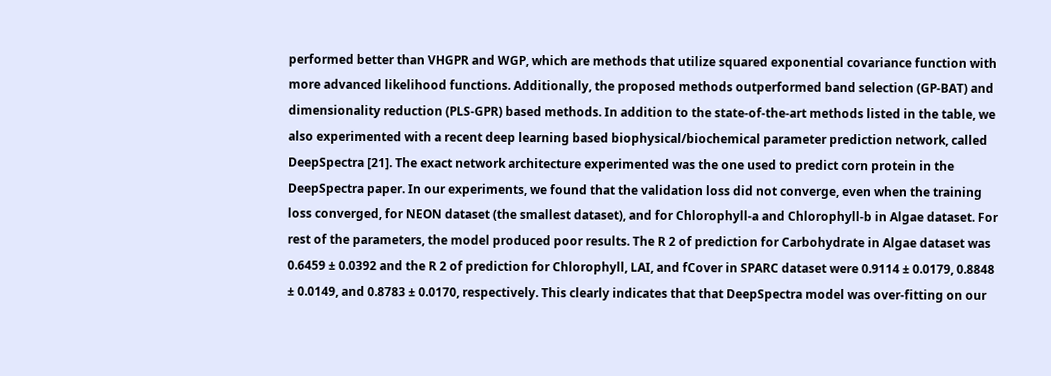performed better than VHGPR and WGP, which are methods that utilize squared exponential covariance function with more advanced likelihood functions. Additionally, the proposed methods outperformed band selection (GP-BAT) and dimensionality reduction (PLS-GPR) based methods. In addition to the state-of-the-art methods listed in the table, we also experimented with a recent deep learning based biophysical/biochemical parameter prediction network, called DeepSpectra [21]. The exact network architecture experimented was the one used to predict corn protein in the DeepSpectra paper. In our experiments, we found that the validation loss did not converge, even when the training loss converged, for NEON dataset (the smallest dataset), and for Chlorophyll-a and Chlorophyll-b in Algae dataset. For rest of the parameters, the model produced poor results. The R 2 of prediction for Carbohydrate in Algae dataset was 0.6459 ± 0.0392 and the R 2 of prediction for Chlorophyll, LAI, and fCover in SPARC dataset were 0.9114 ± 0.0179, 0.8848 ± 0.0149, and 0.8783 ± 0.0170, respectively. This clearly indicates that that DeepSpectra model was over-fitting on our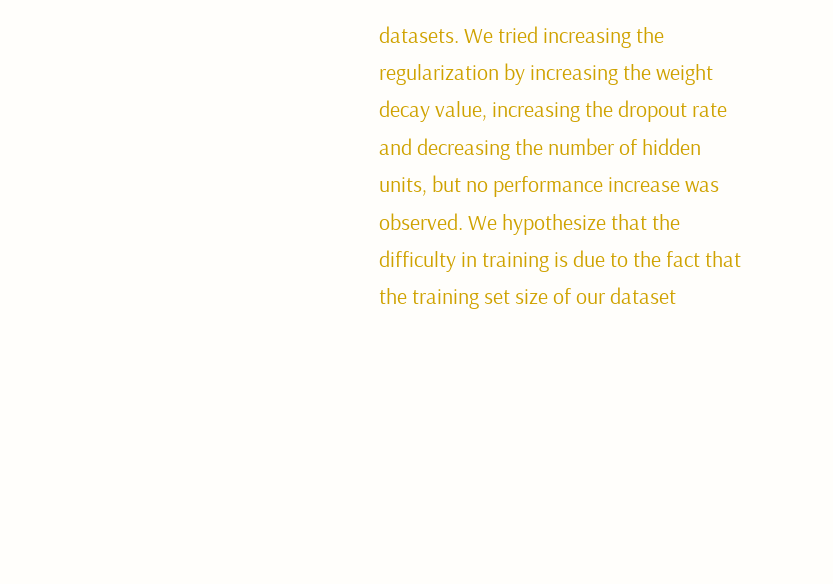datasets. We tried increasing the regularization by increasing the weight decay value, increasing the dropout rate and decreasing the number of hidden units, but no performance increase was observed. We hypothesize that the difficulty in training is due to the fact that the training set size of our dataset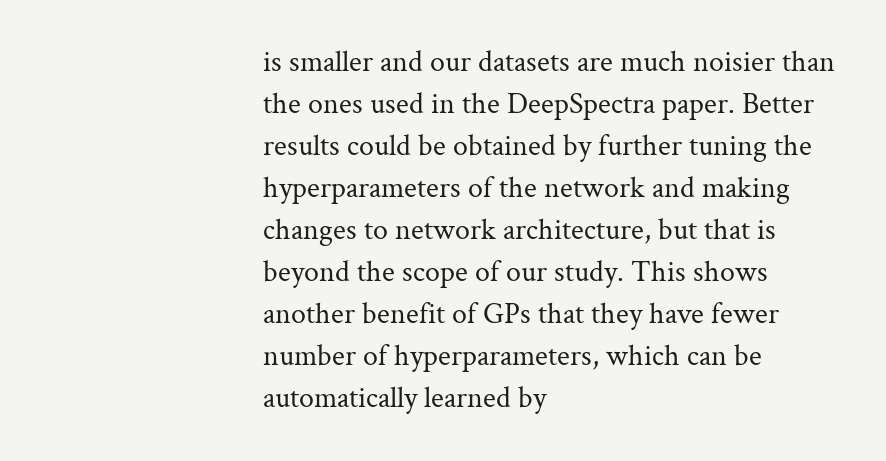is smaller and our datasets are much noisier than the ones used in the DeepSpectra paper. Better results could be obtained by further tuning the hyperparameters of the network and making changes to network architecture, but that is beyond the scope of our study. This shows another benefit of GPs that they have fewer number of hyperparameters, which can be automatically learned by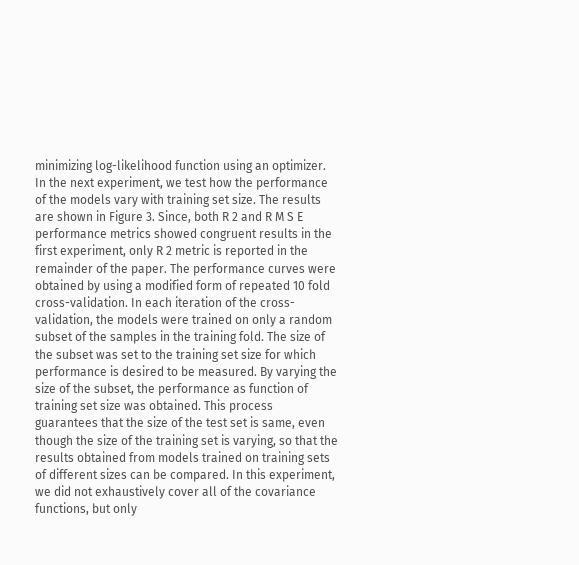minimizing log-likelihood function using an optimizer.
In the next experiment, we test how the performance of the models vary with training set size. The results are shown in Figure 3. Since, both R 2 and R M S E performance metrics showed congruent results in the first experiment, only R 2 metric is reported in the remainder of the paper. The performance curves were obtained by using a modified form of repeated 10 fold cross-validation. In each iteration of the cross-validation, the models were trained on only a random subset of the samples in the training fold. The size of the subset was set to the training set size for which performance is desired to be measured. By varying the size of the subset, the performance as function of training set size was obtained. This process guarantees that the size of the test set is same, even though the size of the training set is varying, so that the results obtained from models trained on training sets of different sizes can be compared. In this experiment, we did not exhaustively cover all of the covariance functions, but only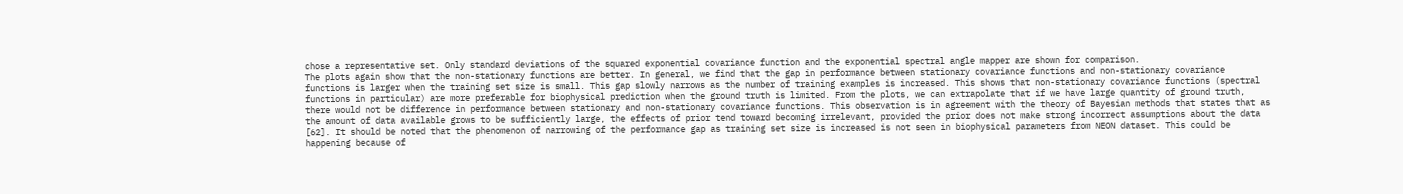chose a representative set. Only standard deviations of the squared exponential covariance function and the exponential spectral angle mapper are shown for comparison.
The plots again show that the non-stationary functions are better. In general, we find that the gap in performance between stationary covariance functions and non-stationary covariance functions is larger when the training set size is small. This gap slowly narrows as the number of training examples is increased. This shows that non-stationary covariance functions (spectral functions in particular) are more preferable for biophysical prediction when the ground truth is limited. From the plots, we can extrapolate that if we have large quantity of ground truth, there would not be difference in performance between stationary and non-stationary covariance functions. This observation is in agreement with the theory of Bayesian methods that states that as the amount of data available grows to be sufficiently large, the effects of prior tend toward becoming irrelevant, provided the prior does not make strong incorrect assumptions about the data [62]. It should be noted that the phenomenon of narrowing of the performance gap as training set size is increased is not seen in biophysical parameters from NEON dataset. This could be happening because of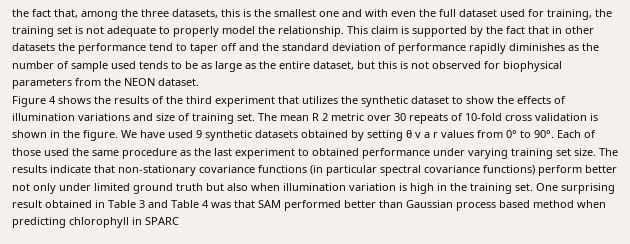the fact that, among the three datasets, this is the smallest one and with even the full dataset used for training, the training set is not adequate to properly model the relationship. This claim is supported by the fact that in other datasets the performance tend to taper off and the standard deviation of performance rapidly diminishes as the number of sample used tends to be as large as the entire dataset, but this is not observed for biophysical parameters from the NEON dataset.
Figure 4 shows the results of the third experiment that utilizes the synthetic dataset to show the effects of illumination variations and size of training set. The mean R 2 metric over 30 repeats of 10-fold cross validation is shown in the figure. We have used 9 synthetic datasets obtained by setting θ v a r values from 0° to 90°. Each of those used the same procedure as the last experiment to obtained performance under varying training set size. The results indicate that non-stationary covariance functions (in particular spectral covariance functions) perform better not only under limited ground truth but also when illumination variation is high in the training set. One surprising result obtained in Table 3 and Table 4 was that SAM performed better than Gaussian process based method when predicting chlorophyll in SPARC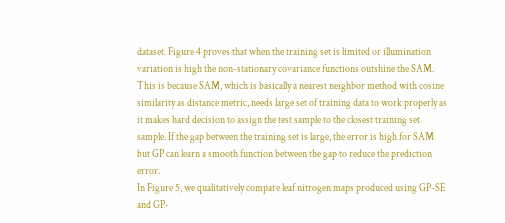dataset. Figure 4 proves that when the training set is limited or illumination variation is high the non-stationary covariance functions outshine the SAM. This is because SAM, which is basically a nearest neighbor method with cosine similarity as distance metric, needs large set of training data to work properly as it makes hard decision to assign the test sample to the closest training set sample. If the gap between the training set is large, the error is high for SAM but GP can learn a smooth function between the gap to reduce the prediction error.
In Figure 5, we qualitatively compare leaf nitrogen maps produced using GP-SE and GP-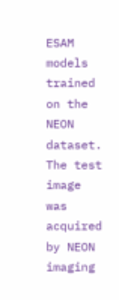ESAM models trained on the NEON dataset. The test image was acquired by NEON imaging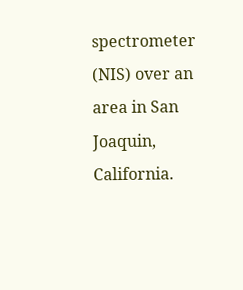spectrometer (NIS) over an area in San Joaquin, California.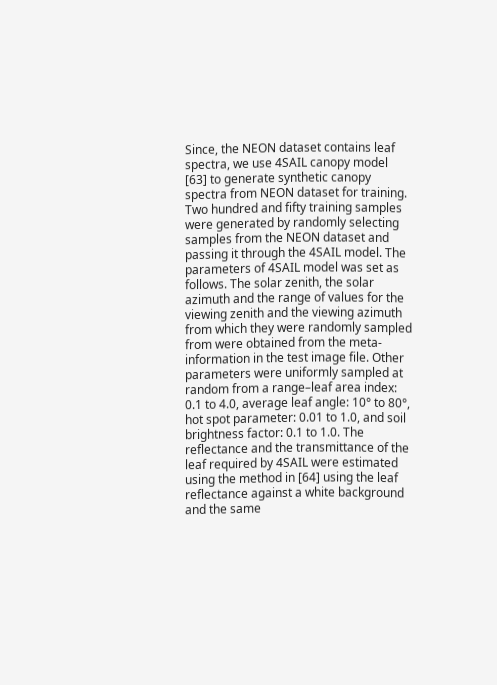Since, the NEON dataset contains leaf spectra, we use 4SAIL canopy model [63] to generate synthetic canopy spectra from NEON dataset for training. Two hundred and fifty training samples were generated by randomly selecting samples from the NEON dataset and passing it through the 4SAIL model. The parameters of 4SAIL model was set as follows. The solar zenith, the solar azimuth and the range of values for the viewing zenith and the viewing azimuth from which they were randomly sampled from were obtained from the meta-information in the test image file. Other parameters were uniformly sampled at random from a range–leaf area index: 0.1 to 4.0, average leaf angle: 10° to 80°, hot spot parameter: 0.01 to 1.0, and soil brightness factor: 0.1 to 1.0. The reflectance and the transmittance of the leaf required by 4SAIL were estimated using the method in [64] using the leaf reflectance against a white background and the same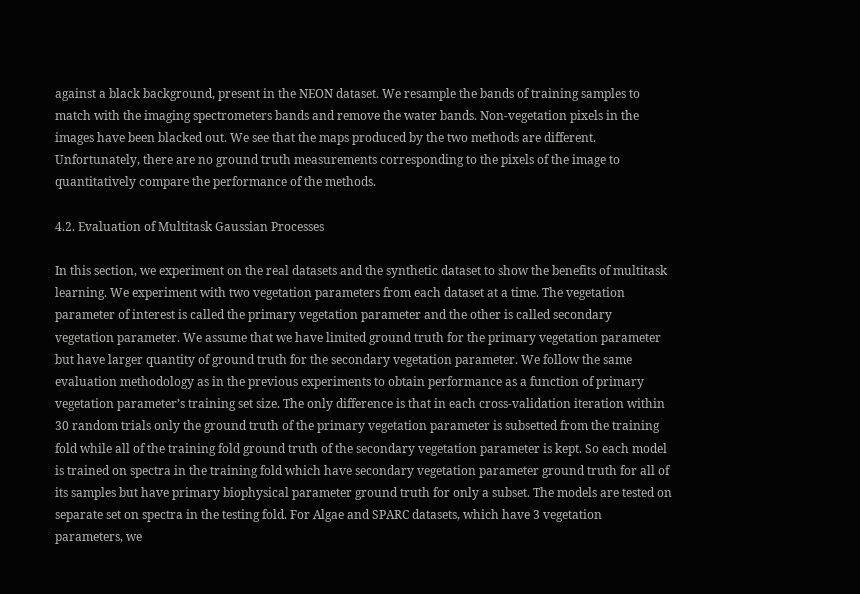against a black background, present in the NEON dataset. We resample the bands of training samples to match with the imaging spectrometers bands and remove the water bands. Non-vegetation pixels in the images have been blacked out. We see that the maps produced by the two methods are different. Unfortunately, there are no ground truth measurements corresponding to the pixels of the image to quantitatively compare the performance of the methods.

4.2. Evaluation of Multitask Gaussian Processes

In this section, we experiment on the real datasets and the synthetic dataset to show the benefits of multitask learning. We experiment with two vegetation parameters from each dataset at a time. The vegetation parameter of interest is called the primary vegetation parameter and the other is called secondary vegetation parameter. We assume that we have limited ground truth for the primary vegetation parameter but have larger quantity of ground truth for the secondary vegetation parameter. We follow the same evaluation methodology as in the previous experiments to obtain performance as a function of primary vegetation parameter’s training set size. The only difference is that in each cross-validation iteration within 30 random trials only the ground truth of the primary vegetation parameter is subsetted from the training fold while all of the training fold ground truth of the secondary vegetation parameter is kept. So each model is trained on spectra in the training fold which have secondary vegetation parameter ground truth for all of its samples but have primary biophysical parameter ground truth for only a subset. The models are tested on separate set on spectra in the testing fold. For Algae and SPARC datasets, which have 3 vegetation parameters, we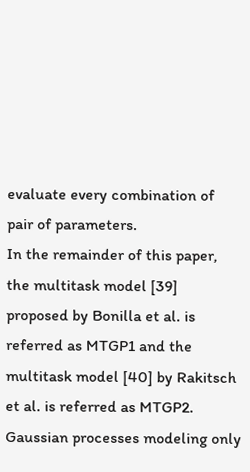evaluate every combination of pair of parameters.
In the remainder of this paper, the multitask model [39] proposed by Bonilla et al. is referred as MTGP1 and the multitask model [40] by Rakitsch et al. is referred as MTGP2. Gaussian processes modeling only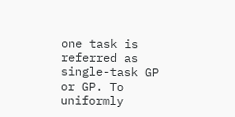one task is referred as single-task GP or GP. To uniformly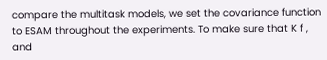compare the multitask models, we set the covariance function to ESAM throughout the experiments. To make sure that K f , and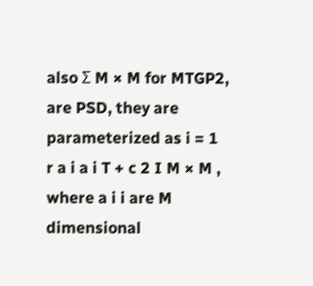also Σ M × M for MTGP2, are PSD, they are parameterized as i = 1 r a i a i T + c 2 I M × M , where a i i are M dimensional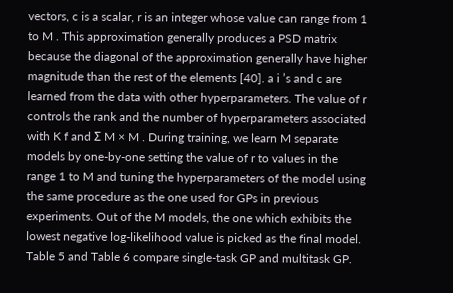vectors, c is a scalar, r is an integer whose value can range from 1 to M . This approximation generally produces a PSD matrix because the diagonal of the approximation generally have higher magnitude than the rest of the elements [40]. a i ’s and c are learned from the data with other hyperparameters. The value of r controls the rank and the number of hyperparameters associated with K f and Σ M × M . During training, we learn M separate models by one-by-one setting the value of r to values in the range 1 to M and tuning the hyperparameters of the model using the same procedure as the one used for GPs in previous experiments. Out of the M models, the one which exhibits the lowest negative log-likelihood value is picked as the final model.
Table 5 and Table 6 compare single-task GP and multitask GP.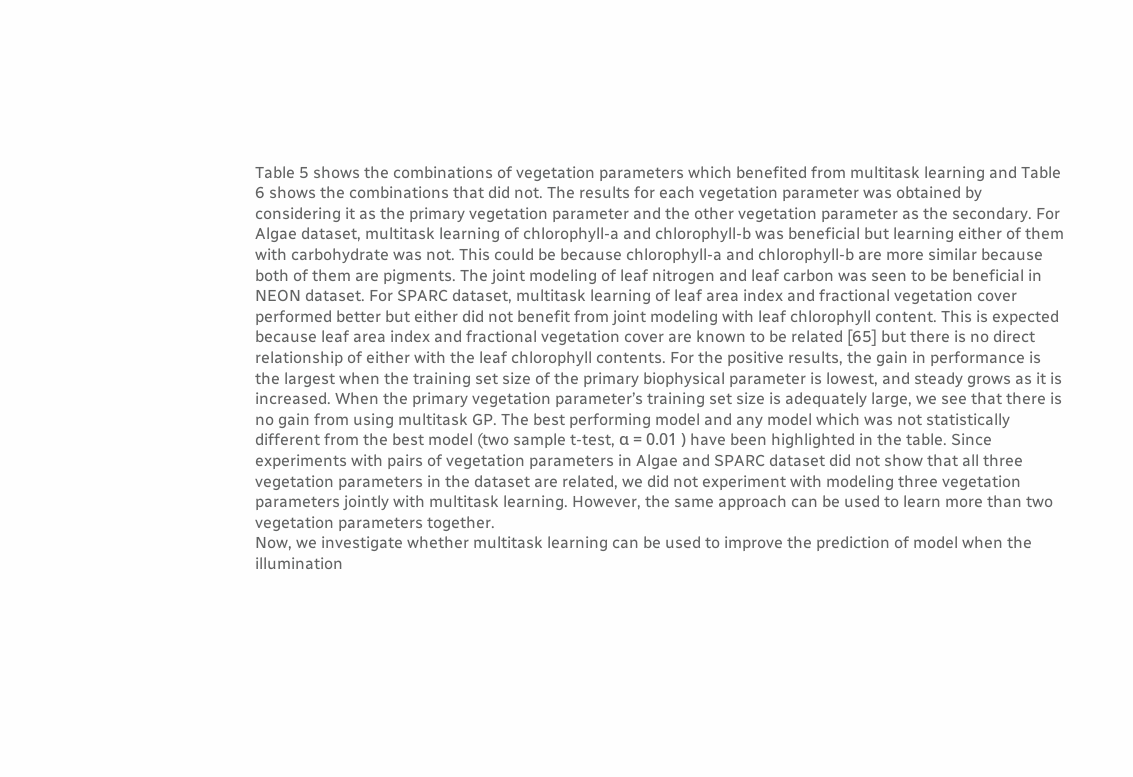Table 5 shows the combinations of vegetation parameters which benefited from multitask learning and Table 6 shows the combinations that did not. The results for each vegetation parameter was obtained by considering it as the primary vegetation parameter and the other vegetation parameter as the secondary. For Algae dataset, multitask learning of chlorophyll-a and chlorophyll-b was beneficial but learning either of them with carbohydrate was not. This could be because chlorophyll-a and chlorophyll-b are more similar because both of them are pigments. The joint modeling of leaf nitrogen and leaf carbon was seen to be beneficial in NEON dataset. For SPARC dataset, multitask learning of leaf area index and fractional vegetation cover performed better but either did not benefit from joint modeling with leaf chlorophyll content. This is expected because leaf area index and fractional vegetation cover are known to be related [65] but there is no direct relationship of either with the leaf chlorophyll contents. For the positive results, the gain in performance is the largest when the training set size of the primary biophysical parameter is lowest, and steady grows as it is increased. When the primary vegetation parameter’s training set size is adequately large, we see that there is no gain from using multitask GP. The best performing model and any model which was not statistically different from the best model (two sample t-test, α = 0.01 ) have been highlighted in the table. Since experiments with pairs of vegetation parameters in Algae and SPARC dataset did not show that all three vegetation parameters in the dataset are related, we did not experiment with modeling three vegetation parameters jointly with multitask learning. However, the same approach can be used to learn more than two vegetation parameters together.
Now, we investigate whether multitask learning can be used to improve the prediction of model when the illumination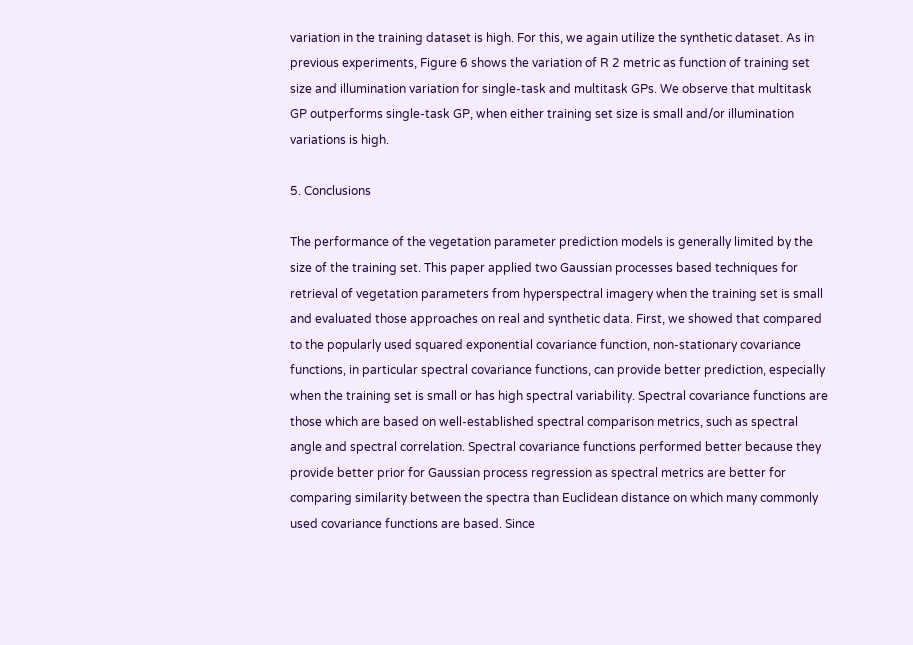variation in the training dataset is high. For this, we again utilize the synthetic dataset. As in previous experiments, Figure 6 shows the variation of R 2 metric as function of training set size and illumination variation for single-task and multitask GPs. We observe that multitask GP outperforms single-task GP, when either training set size is small and/or illumination variations is high.

5. Conclusions

The performance of the vegetation parameter prediction models is generally limited by the size of the training set. This paper applied two Gaussian processes based techniques for retrieval of vegetation parameters from hyperspectral imagery when the training set is small and evaluated those approaches on real and synthetic data. First, we showed that compared to the popularly used squared exponential covariance function, non-stationary covariance functions, in particular spectral covariance functions, can provide better prediction, especially when the training set is small or has high spectral variability. Spectral covariance functions are those which are based on well-established spectral comparison metrics, such as spectral angle and spectral correlation. Spectral covariance functions performed better because they provide better prior for Gaussian process regression as spectral metrics are better for comparing similarity between the spectra than Euclidean distance on which many commonly used covariance functions are based. Since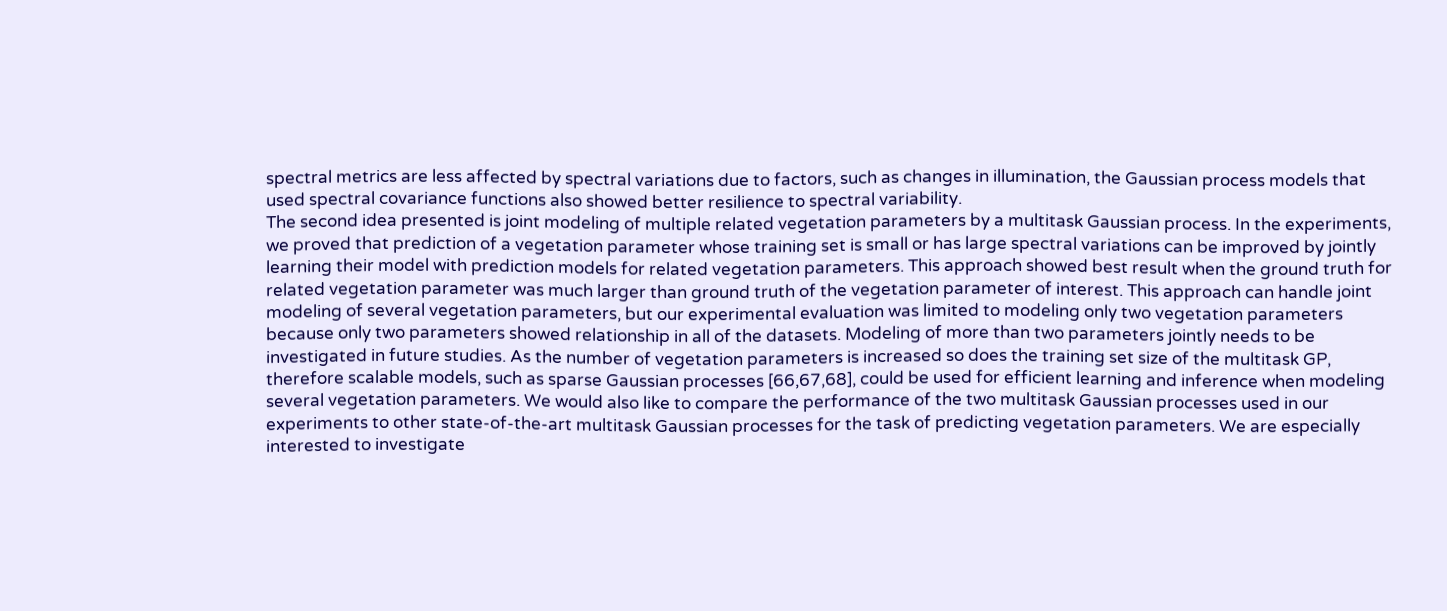spectral metrics are less affected by spectral variations due to factors, such as changes in illumination, the Gaussian process models that used spectral covariance functions also showed better resilience to spectral variability.
The second idea presented is joint modeling of multiple related vegetation parameters by a multitask Gaussian process. In the experiments, we proved that prediction of a vegetation parameter whose training set is small or has large spectral variations can be improved by jointly learning their model with prediction models for related vegetation parameters. This approach showed best result when the ground truth for related vegetation parameter was much larger than ground truth of the vegetation parameter of interest. This approach can handle joint modeling of several vegetation parameters, but our experimental evaluation was limited to modeling only two vegetation parameters because only two parameters showed relationship in all of the datasets. Modeling of more than two parameters jointly needs to be investigated in future studies. As the number of vegetation parameters is increased so does the training set size of the multitask GP, therefore scalable models, such as sparse Gaussian processes [66,67,68], could be used for efficient learning and inference when modeling several vegetation parameters. We would also like to compare the performance of the two multitask Gaussian processes used in our experiments to other state-of-the-art multitask Gaussian processes for the task of predicting vegetation parameters. We are especially interested to investigate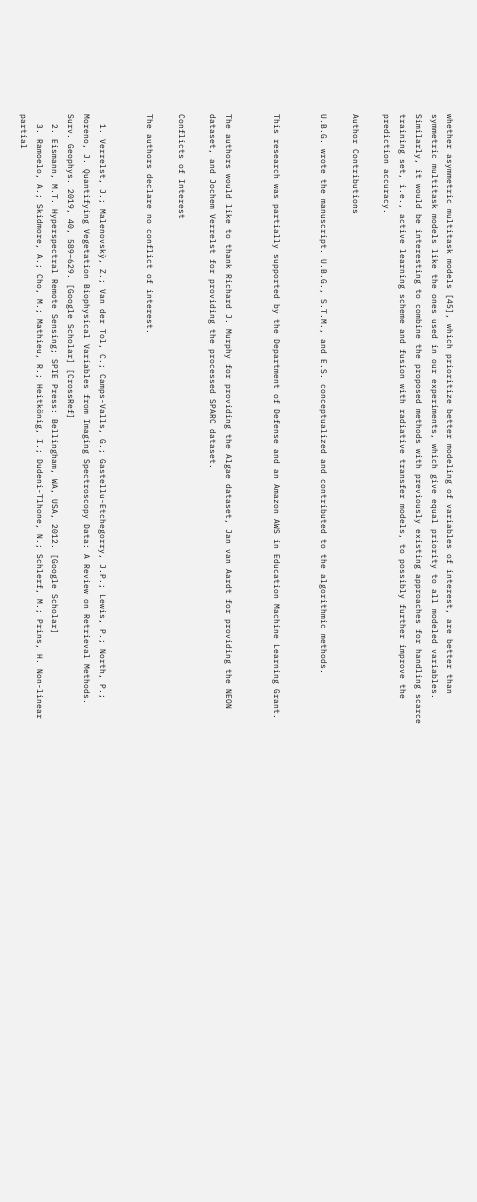whether asymmetric multitask models [45], which prioritize better modeling of variables of interest, are better than symmetric multitask models like the ones used in our experiments, which give equal priority to all modeled variables. Similarly, it would be interesting to combine the proposed methods with previously existing approaches for handling scarce training set, i.e., active learning scheme and fusion with radiative transfer models, to possibly further improve the prediction accuracy.

Author Contributions

U.B.G. wrote the manuscript. U.B.G., S.T.M., and E.S. conceptualized and contributed to the algorithmic methods.


This research was partially supported by the Department of Defense and an Amazon AWS in Education Machine Learning Grant.


The authors would like to thank Richard J. Murphy for providing the Algae dataset, Jan van Aardt for providing the NEON dataset, and Jochem Verrelst for providing the processed SPARC dataset.

Conflicts of Interest

The authors declare no conflict of interest.


  1. Verrelst, J.; Malenovskỳ, Z.; Van der Tol, C.; Camps-Valls, G.; Gastellu-Etchegorry, J.P.; Lewis, P.; North, P.; Moreno, J. Quantifying Vegetation Biophysical Variables from Imaging Spectroscopy Data: A Review on Retrieval Methods. Surv. Geophys. 2019, 40, 589–629. [Google Scholar] [CrossRef]
  2. Eismann, M.T. Hyperspectral Remote Sensing; SPIE Press: Bellingham, WA, USA, 2012. [Google Scholar]
  3. Ramoelo, A.; Skidmore, A.; Cho, M.; Mathieu, R.; Heitkönig, I.; Dudeni-Tlhone, N.; Schlerf, M.; Prins, H. Non-linear partial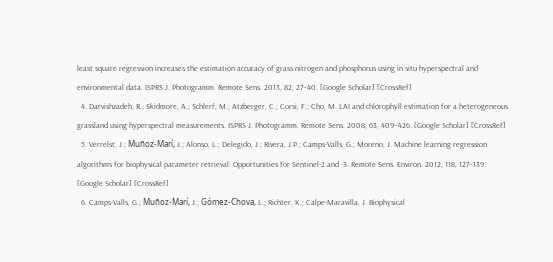least square regression increases the estimation accuracy of grass nitrogen and phosphorus using in situ hyperspectral and environmental data. ISPRS J. Photogramm. Remote Sens. 2013, 82, 27–40. [Google Scholar] [CrossRef]
  4. Darvishzadeh, R.; Skidmore, A.; Schlerf, M.; Atzberger, C.; Corsi, F.; Cho, M. LAI and chlorophyll estimation for a heterogeneous grassland using hyperspectral measurements. ISPRS J. Photogramm. Remote Sens. 2008, 63, 409–426. [Google Scholar] [CrossRef]
  5. Verrelst, J.; Muñoz-Marí, J.; Alonso, L.; Delegido, J.; Rivera, J.P.; Camps-Valls, G.; Moreno, J. Machine learning regression algorithms for biophysical parameter retrieval: Opportunities for Sentinel-2 and -3. Remote Sens. Environ. 2012, 118, 127–139. [Google Scholar] [CrossRef]
  6. Camps-Valls, G.; Muñoz-Marí, J.; Gómez-Chova, L.; Richter, K.; Calpe-Maravilla, J. Biophysical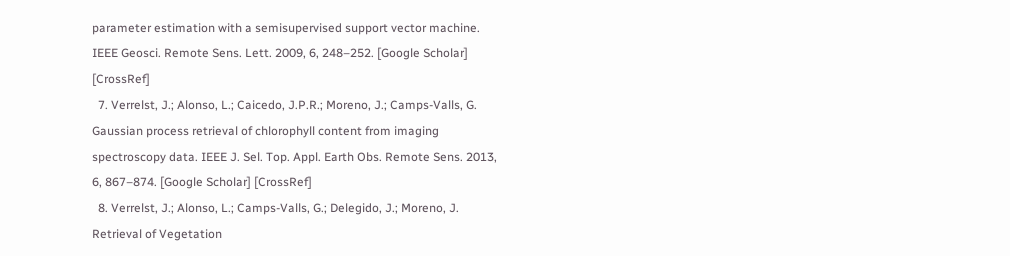parameter estimation with a semisupervised support vector machine. IEEE Geosci. Remote Sens. Lett. 2009, 6, 248–252. [Google Scholar] [CrossRef]
  7. Verrelst, J.; Alonso, L.; Caicedo, J.P.R.; Moreno, J.; Camps-Valls, G. Gaussian process retrieval of chlorophyll content from imaging spectroscopy data. IEEE J. Sel. Top. Appl. Earth Obs. Remote Sens. 2013, 6, 867–874. [Google Scholar] [CrossRef]
  8. Verrelst, J.; Alonso, L.; Camps-Valls, G.; Delegido, J.; Moreno, J. Retrieval of Vegetation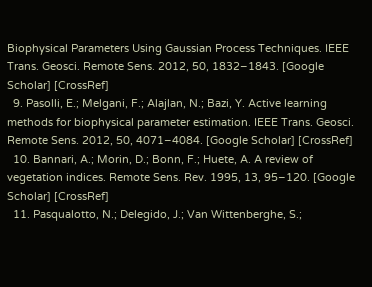Biophysical Parameters Using Gaussian Process Techniques. IEEE Trans. Geosci. Remote Sens. 2012, 50, 1832–1843. [Google Scholar] [CrossRef]
  9. Pasolli, E.; Melgani, F.; Alajlan, N.; Bazi, Y. Active learning methods for biophysical parameter estimation. IEEE Trans. Geosci. Remote Sens. 2012, 50, 4071–4084. [Google Scholar] [CrossRef]
  10. Bannari, A.; Morin, D.; Bonn, F.; Huete, A. A review of vegetation indices. Remote Sens. Rev. 1995, 13, 95–120. [Google Scholar] [CrossRef]
  11. Pasqualotto, N.; Delegido, J.; Van Wittenberghe, S.;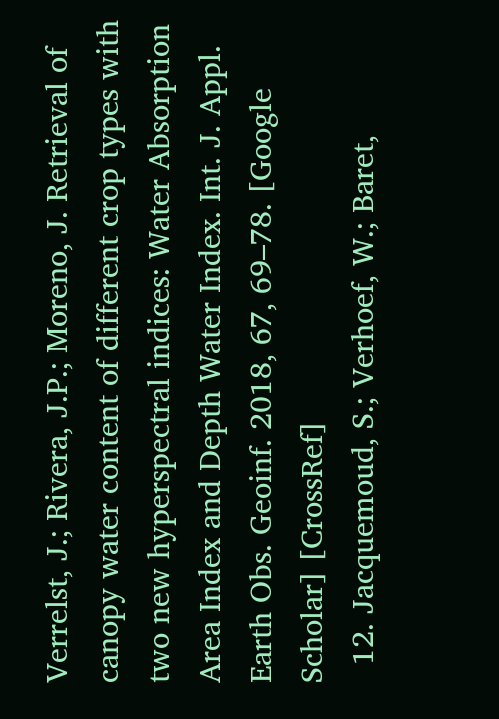Verrelst, J.; Rivera, J.P.; Moreno, J. Retrieval of canopy water content of different crop types with two new hyperspectral indices: Water Absorption Area Index and Depth Water Index. Int. J. Appl. Earth Obs. Geoinf. 2018, 67, 69–78. [Google Scholar] [CrossRef]
  12. Jacquemoud, S.; Verhoef, W.; Baret,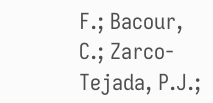F.; Bacour, C.; Zarco-Tejada, P.J.;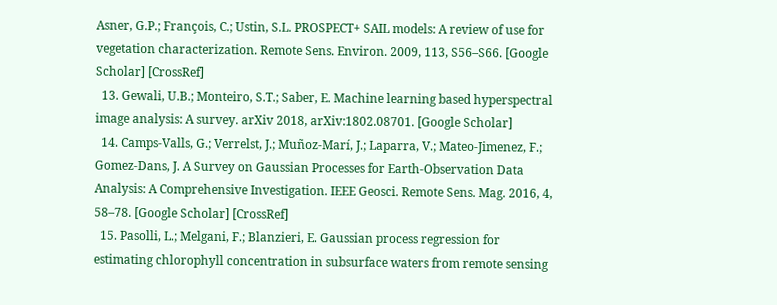Asner, G.P.; François, C.; Ustin, S.L. PROSPECT+ SAIL models: A review of use for vegetation characterization. Remote Sens. Environ. 2009, 113, S56–S66. [Google Scholar] [CrossRef]
  13. Gewali, U.B.; Monteiro, S.T.; Saber, E. Machine learning based hyperspectral image analysis: A survey. arXiv 2018, arXiv:1802.08701. [Google Scholar]
  14. Camps-Valls, G.; Verrelst, J.; Muñoz-Marí, J.; Laparra, V.; Mateo-Jimenez, F.; Gomez-Dans, J. A Survey on Gaussian Processes for Earth-Observation Data Analysis: A Comprehensive Investigation. IEEE Geosci. Remote Sens. Mag. 2016, 4, 58–78. [Google Scholar] [CrossRef]
  15. Pasolli, L.; Melgani, F.; Blanzieri, E. Gaussian process regression for estimating chlorophyll concentration in subsurface waters from remote sensing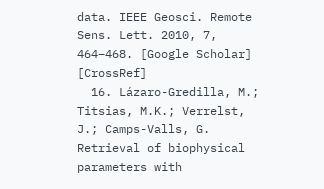data. IEEE Geosci. Remote Sens. Lett. 2010, 7, 464–468. [Google Scholar] [CrossRef]
  16. Lázaro-Gredilla, M.; Titsias, M.K.; Verrelst, J.; Camps-Valls, G. Retrieval of biophysical parameters with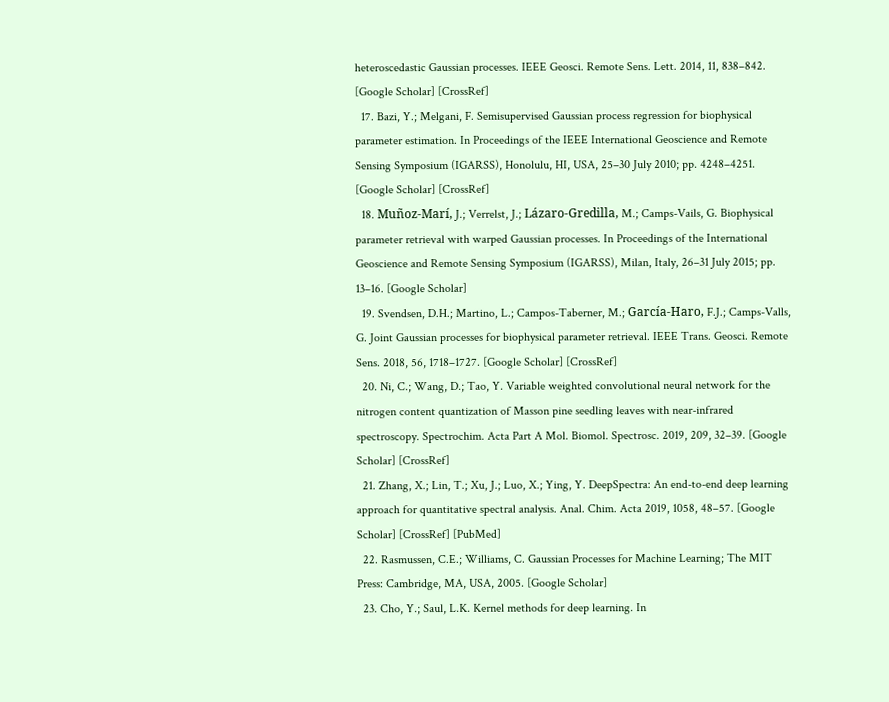heteroscedastic Gaussian processes. IEEE Geosci. Remote Sens. Lett. 2014, 11, 838–842. [Google Scholar] [CrossRef]
  17. Bazi, Y.; Melgani, F. Semisupervised Gaussian process regression for biophysical parameter estimation. In Proceedings of the IEEE International Geoscience and Remote Sensing Symposium (IGARSS), Honolulu, HI, USA, 25–30 July 2010; pp. 4248–4251. [Google Scholar] [CrossRef]
  18. Muñoz-Marí, J.; Verrelst, J.; Lázaro-Gredilla, M.; Camps-Vails, G. Biophysical parameter retrieval with warped Gaussian processes. In Proceedings of the International Geoscience and Remote Sensing Symposium (IGARSS), Milan, Italy, 26–31 July 2015; pp. 13–16. [Google Scholar]
  19. Svendsen, D.H.; Martino, L.; Campos-Taberner, M.; García-Haro, F.J.; Camps-Valls, G. Joint Gaussian processes for biophysical parameter retrieval. IEEE Trans. Geosci. Remote Sens. 2018, 56, 1718–1727. [Google Scholar] [CrossRef]
  20. Ni, C.; Wang, D.; Tao, Y. Variable weighted convolutional neural network for the nitrogen content quantization of Masson pine seedling leaves with near-infrared spectroscopy. Spectrochim. Acta Part A Mol. Biomol. Spectrosc. 2019, 209, 32–39. [Google Scholar] [CrossRef]
  21. Zhang, X.; Lin, T.; Xu, J.; Luo, X.; Ying, Y. DeepSpectra: An end-to-end deep learning approach for quantitative spectral analysis. Anal. Chim. Acta 2019, 1058, 48–57. [Google Scholar] [CrossRef] [PubMed]
  22. Rasmussen, C.E.; Williams, C. Gaussian Processes for Machine Learning; The MIT Press: Cambridge, MA, USA, 2005. [Google Scholar]
  23. Cho, Y.; Saul, L.K. Kernel methods for deep learning. In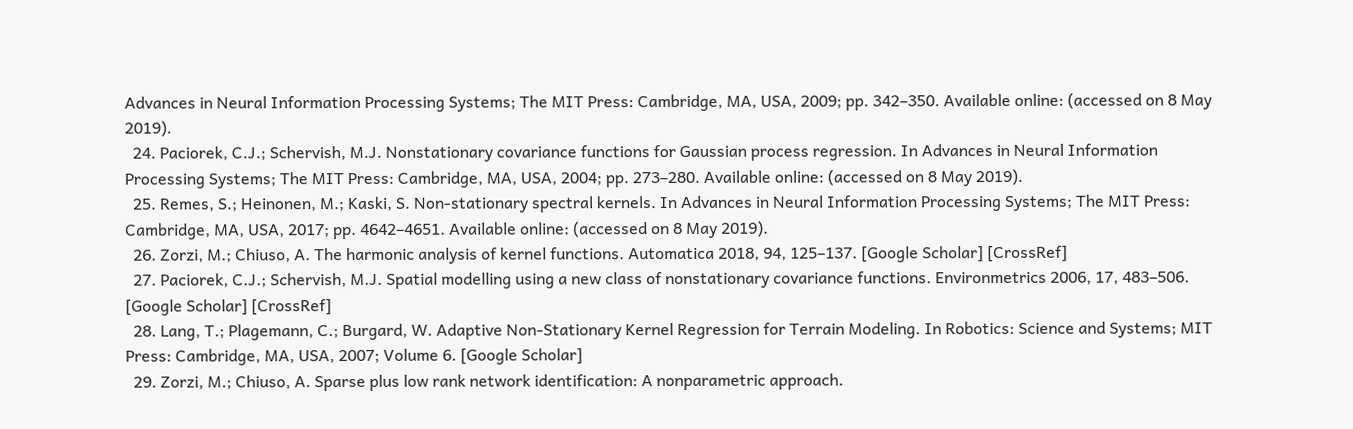Advances in Neural Information Processing Systems; The MIT Press: Cambridge, MA, USA, 2009; pp. 342–350. Available online: (accessed on 8 May 2019).
  24. Paciorek, C.J.; Schervish, M.J. Nonstationary covariance functions for Gaussian process regression. In Advances in Neural Information Processing Systems; The MIT Press: Cambridge, MA, USA, 2004; pp. 273–280. Available online: (accessed on 8 May 2019).
  25. Remes, S.; Heinonen, M.; Kaski, S. Non-stationary spectral kernels. In Advances in Neural Information Processing Systems; The MIT Press: Cambridge, MA, USA, 2017; pp. 4642–4651. Available online: (accessed on 8 May 2019).
  26. Zorzi, M.; Chiuso, A. The harmonic analysis of kernel functions. Automatica 2018, 94, 125–137. [Google Scholar] [CrossRef]
  27. Paciorek, C.J.; Schervish, M.J. Spatial modelling using a new class of nonstationary covariance functions. Environmetrics 2006, 17, 483–506. [Google Scholar] [CrossRef]
  28. Lang, T.; Plagemann, C.; Burgard, W. Adaptive Non-Stationary Kernel Regression for Terrain Modeling. In Robotics: Science and Systems; MIT Press: Cambridge, MA, USA, 2007; Volume 6. [Google Scholar]
  29. Zorzi, M.; Chiuso, A. Sparse plus low rank network identification: A nonparametric approach.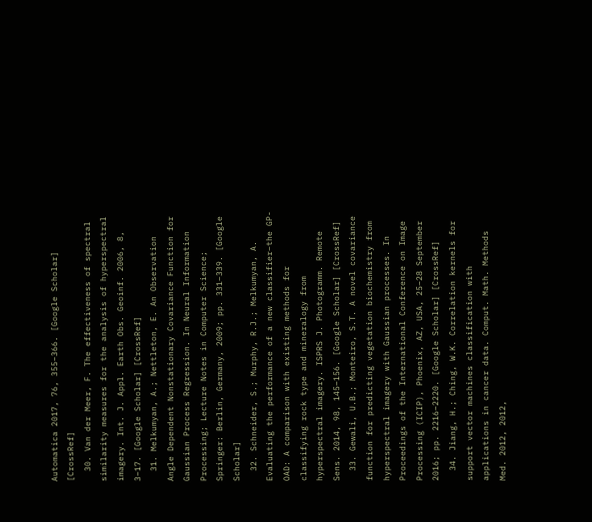Automatica 2017, 76, 355–366. [Google Scholar] [CrossRef]
  30. Van der Meer, F. The effectiveness of spectral similarity measures for the analysis of hyperspectral imagery. Int. J. Appl. Earth Obs. Geoinf. 2006, 8, 3–17. [Google Scholar] [CrossRef]
  31. Melkumyan, A.; Nettleton, E. An Observation Angle Dependent Nonstationary Covariance Function for Gaussian Process Regression. In Neural Information Processing; Lecture Notes in Computer Science; Springer: Berlin, Germany, 2009; pp. 331–339. [Google Scholar]
  32. Schneider, S.; Murphy, R.J.; Melkumyan, A. Evaluating the performance of a new classifier–the GP-OAD: A comparison with existing methods for classifying rock type and mineralogy from hyperspectral imagery. ISPRS J. Photogramm. Remote Sens. 2014, 98, 145–156. [Google Scholar] [CrossRef]
  33. Gewali, U.B.; Monteiro, S.T. A novel covariance function for predicting vegetation biochemistry from hyperspectral imagery with Gaussian processes. In Proceedings of the International Conference on Image Processing (ICIP), Phoenix, AZ, USA, 25–28 September 2016; pp. 2216–2220. [Google Scholar] [CrossRef]
  34. Jiang, H.; Ching, W.K. Correlation kernels for support vector machines classification with applications in cancer data. Comput. Math. Methods Med. 2012, 2012,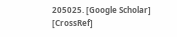205025. [Google Scholar] [CrossRef]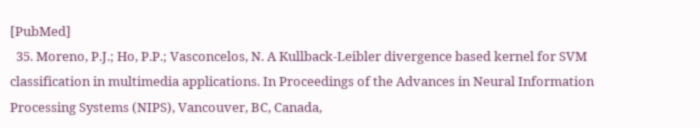[PubMed]
  35. Moreno, P.J.; Ho, P.P.; Vasconcelos, N. A Kullback-Leibler divergence based kernel for SVM classification in multimedia applications. In Proceedings of the Advances in Neural Information Processing Systems (NIPS), Vancouver, BC, Canada,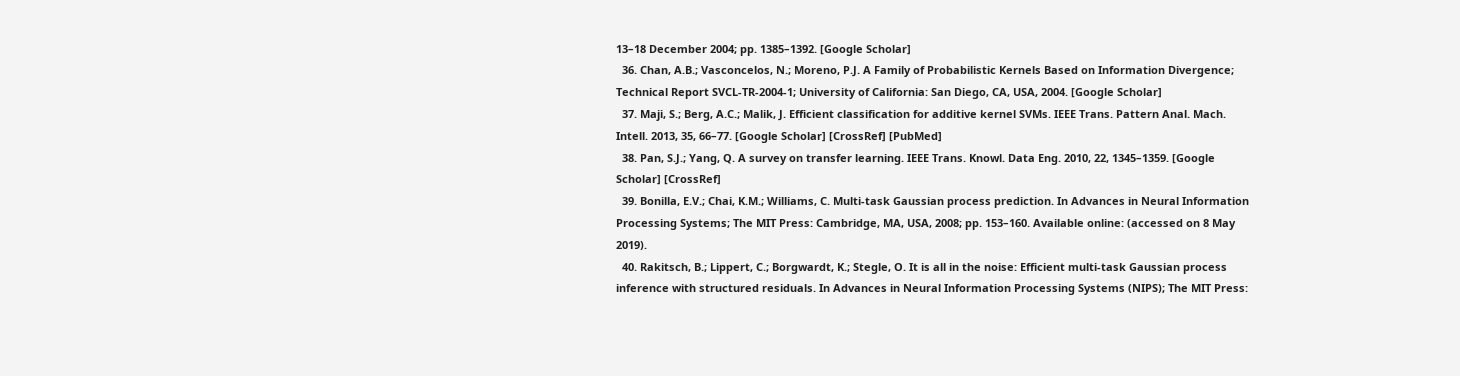13–18 December 2004; pp. 1385–1392. [Google Scholar]
  36. Chan, A.B.; Vasconcelos, N.; Moreno, P.J. A Family of Probabilistic Kernels Based on Information Divergence; Technical Report SVCL-TR-2004-1; University of California: San Diego, CA, USA, 2004. [Google Scholar]
  37. Maji, S.; Berg, A.C.; Malik, J. Efficient classification for additive kernel SVMs. IEEE Trans. Pattern Anal. Mach. Intell. 2013, 35, 66–77. [Google Scholar] [CrossRef] [PubMed]
  38. Pan, S.J.; Yang, Q. A survey on transfer learning. IEEE Trans. Knowl. Data Eng. 2010, 22, 1345–1359. [Google Scholar] [CrossRef]
  39. Bonilla, E.V.; Chai, K.M.; Williams, C. Multi-task Gaussian process prediction. In Advances in Neural Information Processing Systems; The MIT Press: Cambridge, MA, USA, 2008; pp. 153–160. Available online: (accessed on 8 May 2019).
  40. Rakitsch, B.; Lippert, C.; Borgwardt, K.; Stegle, O. It is all in the noise: Efficient multi-task Gaussian process inference with structured residuals. In Advances in Neural Information Processing Systems (NIPS); The MIT Press: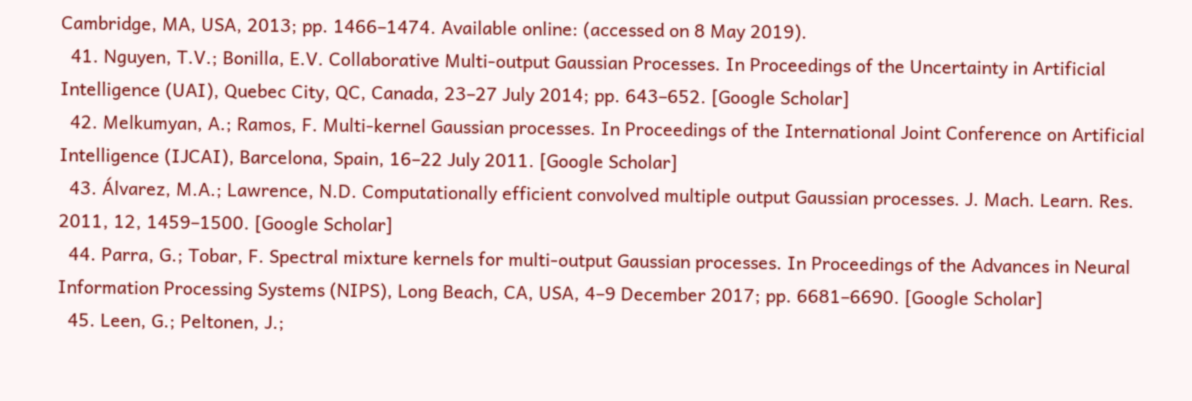Cambridge, MA, USA, 2013; pp. 1466–1474. Available online: (accessed on 8 May 2019).
  41. Nguyen, T.V.; Bonilla, E.V. Collaborative Multi-output Gaussian Processes. In Proceedings of the Uncertainty in Artificial Intelligence (UAI), Quebec City, QC, Canada, 23–27 July 2014; pp. 643–652. [Google Scholar]
  42. Melkumyan, A.; Ramos, F. Multi-kernel Gaussian processes. In Proceedings of the International Joint Conference on Artificial Intelligence (IJCAI), Barcelona, Spain, 16–22 July 2011. [Google Scholar]
  43. Álvarez, M.A.; Lawrence, N.D. Computationally efficient convolved multiple output Gaussian processes. J. Mach. Learn. Res. 2011, 12, 1459–1500. [Google Scholar]
  44. Parra, G.; Tobar, F. Spectral mixture kernels for multi-output Gaussian processes. In Proceedings of the Advances in Neural Information Processing Systems (NIPS), Long Beach, CA, USA, 4–9 December 2017; pp. 6681–6690. [Google Scholar]
  45. Leen, G.; Peltonen, J.;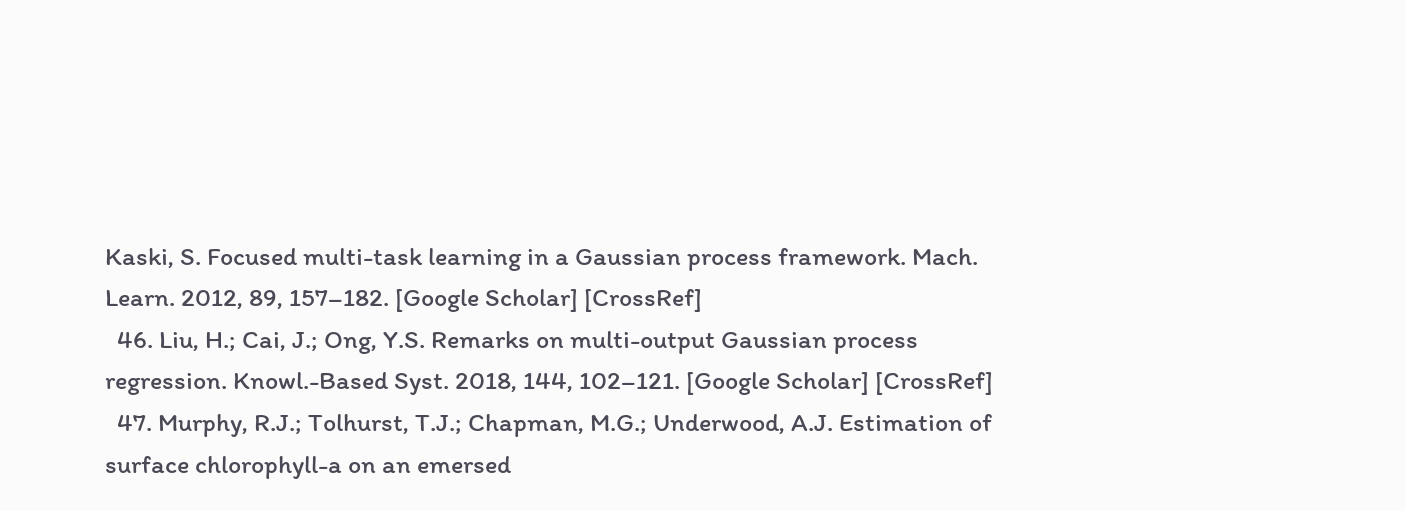Kaski, S. Focused multi-task learning in a Gaussian process framework. Mach. Learn. 2012, 89, 157–182. [Google Scholar] [CrossRef]
  46. Liu, H.; Cai, J.; Ong, Y.S. Remarks on multi-output Gaussian process regression. Knowl.-Based Syst. 2018, 144, 102–121. [Google Scholar] [CrossRef]
  47. Murphy, R.J.; Tolhurst, T.J.; Chapman, M.G.; Underwood, A.J. Estimation of surface chlorophyll-a on an emersed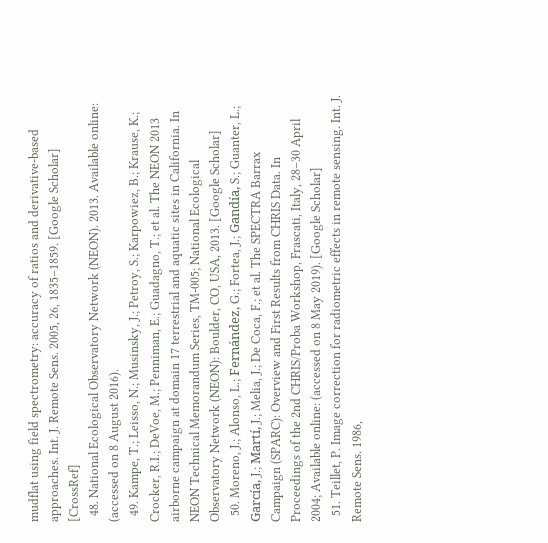mudflat using field spectrometry: accuracy of ratios and derivative-based approaches. Int. J. Remote Sens. 2005, 26, 1835–1859. [Google Scholar] [CrossRef]
  48. National Ecological Observatory Network (NEON). 2013. Available online: (accessed on 8 August 2016).
  49. Kampe, T.; Leisso, N.; Musinsky, J.; Petroy, S.; Karpowiez, B.; Krause, K.; Crocker, R.I.; DeVoe, M.; Penniman, E.; Guadagno, T.; et al. The NEON 2013 airborne campaign at domain 17 terrestrial and aquatic sites in California. In NEON Technical Memorandum Series, TM-005; National Ecological Observatory Network (NEON): Boulder, CO, USA, 2013. [Google Scholar]
  50. Moreno, J.; Alonso, L.; Fernández, G.; Fortea, J.; Gandía, S.; Guanter, L.; García, J.; Martí, J.; Melia, J.; De Coca, F.; et al. The SPECTRA Barrax Campaign (SPARC): Overview and First Results from CHRIS Data. In Proceedings of the 2nd CHRIS/Proba Workshop, Frascati, Italy, 28–30 April 2004; Available online: (accessed on 8 May 2019). [Google Scholar]
  51. Teillet, P. Image correction for radiometric effects in remote sensing. Int. J. Remote Sens. 1986,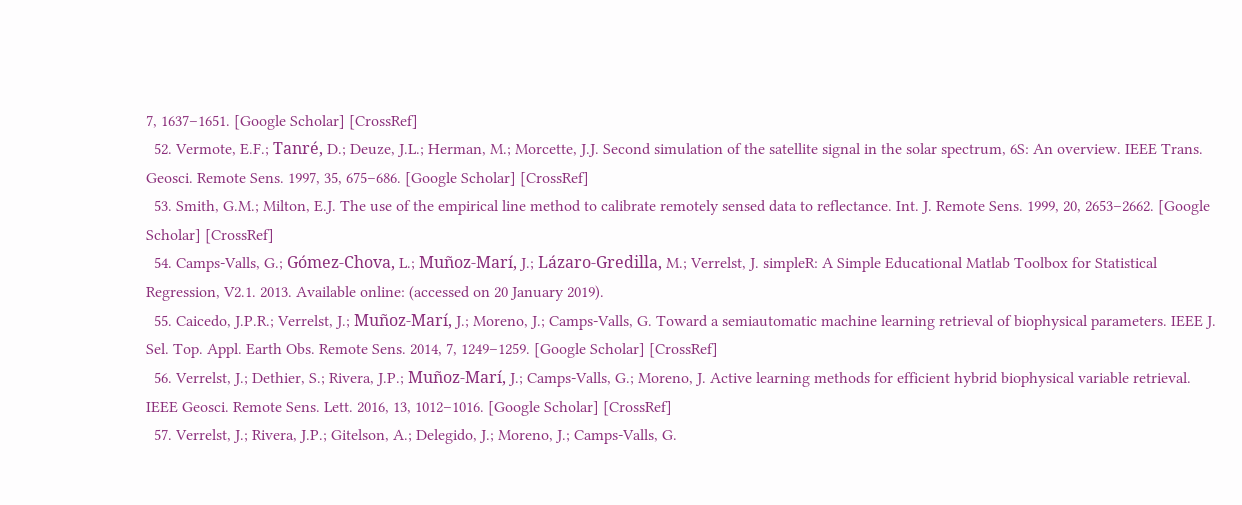7, 1637–1651. [Google Scholar] [CrossRef]
  52. Vermote, E.F.; Tanré, D.; Deuze, J.L.; Herman, M.; Morcette, J.J. Second simulation of the satellite signal in the solar spectrum, 6S: An overview. IEEE Trans. Geosci. Remote Sens. 1997, 35, 675–686. [Google Scholar] [CrossRef]
  53. Smith, G.M.; Milton, E.J. The use of the empirical line method to calibrate remotely sensed data to reflectance. Int. J. Remote Sens. 1999, 20, 2653–2662. [Google Scholar] [CrossRef]
  54. Camps-Valls, G.; Gómez-Chova, L.; Muñoz-Marí, J.; Lázaro-Gredilla, M.; Verrelst, J. simpleR: A Simple Educational Matlab Toolbox for Statistical Regression, V2.1. 2013. Available online: (accessed on 20 January 2019).
  55. Caicedo, J.P.R.; Verrelst, J.; Muñoz-Marí, J.; Moreno, J.; Camps-Valls, G. Toward a semiautomatic machine learning retrieval of biophysical parameters. IEEE J. Sel. Top. Appl. Earth Obs. Remote Sens. 2014, 7, 1249–1259. [Google Scholar] [CrossRef]
  56. Verrelst, J.; Dethier, S.; Rivera, J.P.; Muñoz-Marí, J.; Camps-Valls, G.; Moreno, J. Active learning methods for efficient hybrid biophysical variable retrieval. IEEE Geosci. Remote Sens. Lett. 2016, 13, 1012–1016. [Google Scholar] [CrossRef]
  57. Verrelst, J.; Rivera, J.P.; Gitelson, A.; Delegido, J.; Moreno, J.; Camps-Valls, G.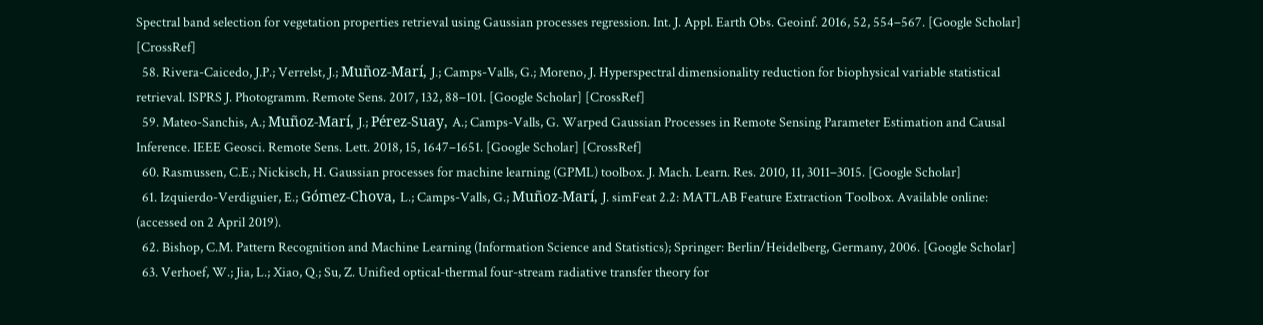Spectral band selection for vegetation properties retrieval using Gaussian processes regression. Int. J. Appl. Earth Obs. Geoinf. 2016, 52, 554–567. [Google Scholar] [CrossRef]
  58. Rivera-Caicedo, J.P.; Verrelst, J.; Muñoz-Marí, J.; Camps-Valls, G.; Moreno, J. Hyperspectral dimensionality reduction for biophysical variable statistical retrieval. ISPRS J. Photogramm. Remote Sens. 2017, 132, 88–101. [Google Scholar] [CrossRef]
  59. Mateo-Sanchis, A.; Muñoz-Marí, J.; Pérez-Suay, A.; Camps-Valls, G. Warped Gaussian Processes in Remote Sensing Parameter Estimation and Causal Inference. IEEE Geosci. Remote Sens. Lett. 2018, 15, 1647–1651. [Google Scholar] [CrossRef]
  60. Rasmussen, C.E.; Nickisch, H. Gaussian processes for machine learning (GPML) toolbox. J. Mach. Learn. Res. 2010, 11, 3011–3015. [Google Scholar]
  61. Izquierdo-Verdiguier, E.; Gómez-Chova, L.; Camps-Valls, G.; Muñoz-Marí, J. simFeat 2.2: MATLAB Feature Extraction Toolbox. Available online: (accessed on 2 April 2019).
  62. Bishop, C.M. Pattern Recognition and Machine Learning (Information Science and Statistics); Springer: Berlin/Heidelberg, Germany, 2006. [Google Scholar]
  63. Verhoef, W.; Jia, L.; Xiao, Q.; Su, Z. Unified optical-thermal four-stream radiative transfer theory for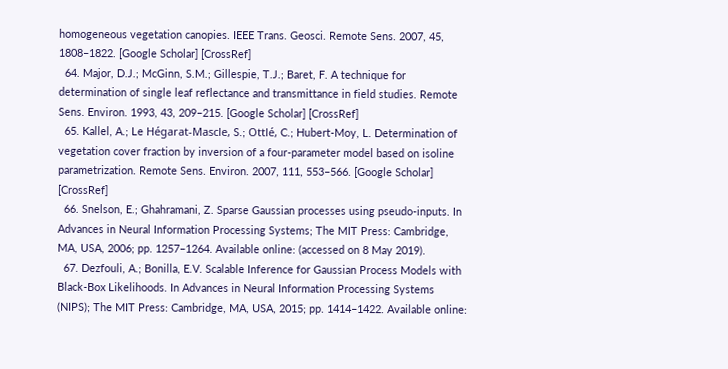homogeneous vegetation canopies. IEEE Trans. Geosci. Remote Sens. 2007, 45, 1808–1822. [Google Scholar] [CrossRef]
  64. Major, D.J.; McGinn, S.M.; Gillespie, T.J.; Baret, F. A technique for determination of single leaf reflectance and transmittance in field studies. Remote Sens. Environ. 1993, 43, 209–215. [Google Scholar] [CrossRef]
  65. Kallel, A.; Le Hégarat-Mascle, S.; Ottlé, C.; Hubert-Moy, L. Determination of vegetation cover fraction by inversion of a four-parameter model based on isoline parametrization. Remote Sens. Environ. 2007, 111, 553–566. [Google Scholar] [CrossRef]
  66. Snelson, E.; Ghahramani, Z. Sparse Gaussian processes using pseudo-inputs. In Advances in Neural Information Processing Systems; The MIT Press: Cambridge, MA, USA, 2006; pp. 1257–1264. Available online: (accessed on 8 May 2019).
  67. Dezfouli, A.; Bonilla, E.V. Scalable Inference for Gaussian Process Models with Black-Box Likelihoods. In Advances in Neural Information Processing Systems (NIPS); The MIT Press: Cambridge, MA, USA, 2015; pp. 1414–1422. Available online: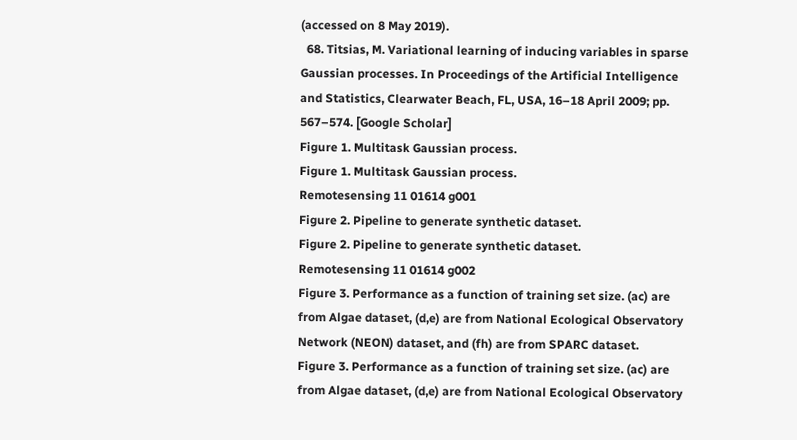(accessed on 8 May 2019).
  68. Titsias, M. Variational learning of inducing variables in sparse Gaussian processes. In Proceedings of the Artificial Intelligence and Statistics, Clearwater Beach, FL, USA, 16–18 April 2009; pp. 567–574. [Google Scholar]
Figure 1. Multitask Gaussian process.
Figure 1. Multitask Gaussian process.
Remotesensing 11 01614 g001
Figure 2. Pipeline to generate synthetic dataset.
Figure 2. Pipeline to generate synthetic dataset.
Remotesensing 11 01614 g002
Figure 3. Performance as a function of training set size. (ac) are from Algae dataset, (d,e) are from National Ecological Observatory Network (NEON) dataset, and (fh) are from SPARC dataset.
Figure 3. Performance as a function of training set size. (ac) are from Algae dataset, (d,e) are from National Ecological Observatory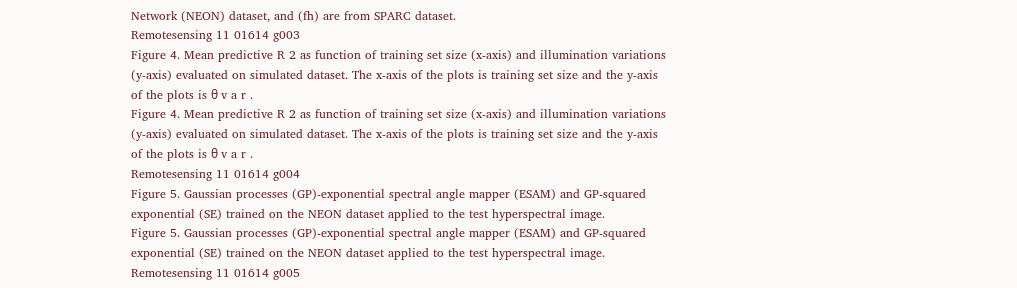Network (NEON) dataset, and (fh) are from SPARC dataset.
Remotesensing 11 01614 g003
Figure 4. Mean predictive R 2 as function of training set size (x-axis) and illumination variations (y-axis) evaluated on simulated dataset. The x-axis of the plots is training set size and the y-axis of the plots is θ v a r .
Figure 4. Mean predictive R 2 as function of training set size (x-axis) and illumination variations (y-axis) evaluated on simulated dataset. The x-axis of the plots is training set size and the y-axis of the plots is θ v a r .
Remotesensing 11 01614 g004
Figure 5. Gaussian processes (GP)-exponential spectral angle mapper (ESAM) and GP-squared exponential (SE) trained on the NEON dataset applied to the test hyperspectral image.
Figure 5. Gaussian processes (GP)-exponential spectral angle mapper (ESAM) and GP-squared exponential (SE) trained on the NEON dataset applied to the test hyperspectral image.
Remotesensing 11 01614 g005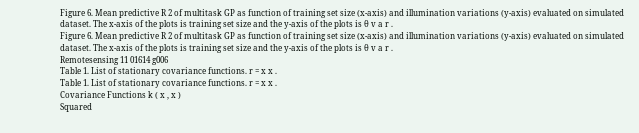Figure 6. Mean predictive R 2 of multitask GP as function of training set size (x-axis) and illumination variations (y-axis) evaluated on simulated dataset. The x-axis of the plots is training set size and the y-axis of the plots is θ v a r .
Figure 6. Mean predictive R 2 of multitask GP as function of training set size (x-axis) and illumination variations (y-axis) evaluated on simulated dataset. The x-axis of the plots is training set size and the y-axis of the plots is θ v a r .
Remotesensing 11 01614 g006
Table 1. List of stationary covariance functions. r = x x .
Table 1. List of stationary covariance functions. r = x x .
Covariance Functions k ( x , x )
Squared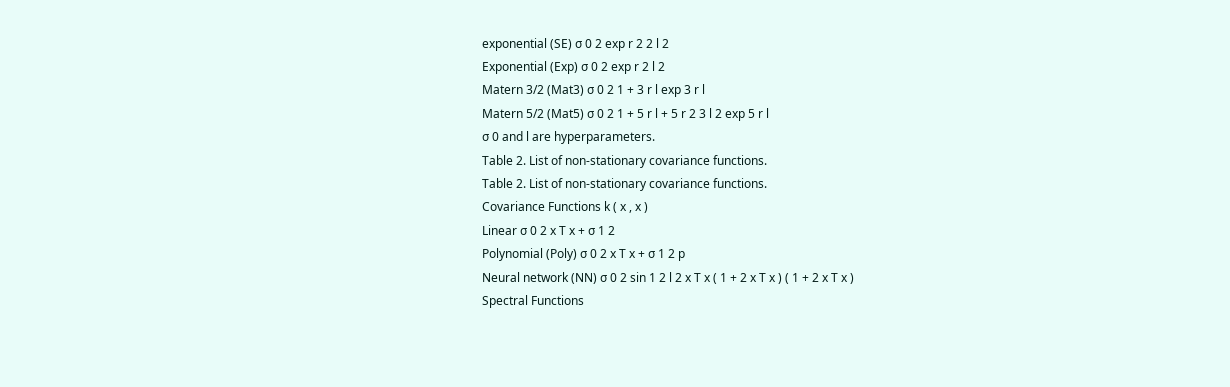exponential (SE) σ 0 2 exp r 2 2 l 2
Exponential (Exp) σ 0 2 exp r 2 l 2
Matern 3/2 (Mat3) σ 0 2 1 + 3 r l exp 3 r l
Matern 5/2 (Mat5) σ 0 2 1 + 5 r l + 5 r 2 3 l 2 exp 5 r l
σ 0 and l are hyperparameters.
Table 2. List of non-stationary covariance functions.
Table 2. List of non-stationary covariance functions.
Covariance Functions k ( x , x )
Linear σ 0 2 x T x + σ 1 2
Polynomial (Poly) σ 0 2 x T x + σ 1 2 p
Neural network (NN) σ 0 2 sin 1 2 l 2 x T x ( 1 + 2 x T x ) ( 1 + 2 x T x )
Spectral Functions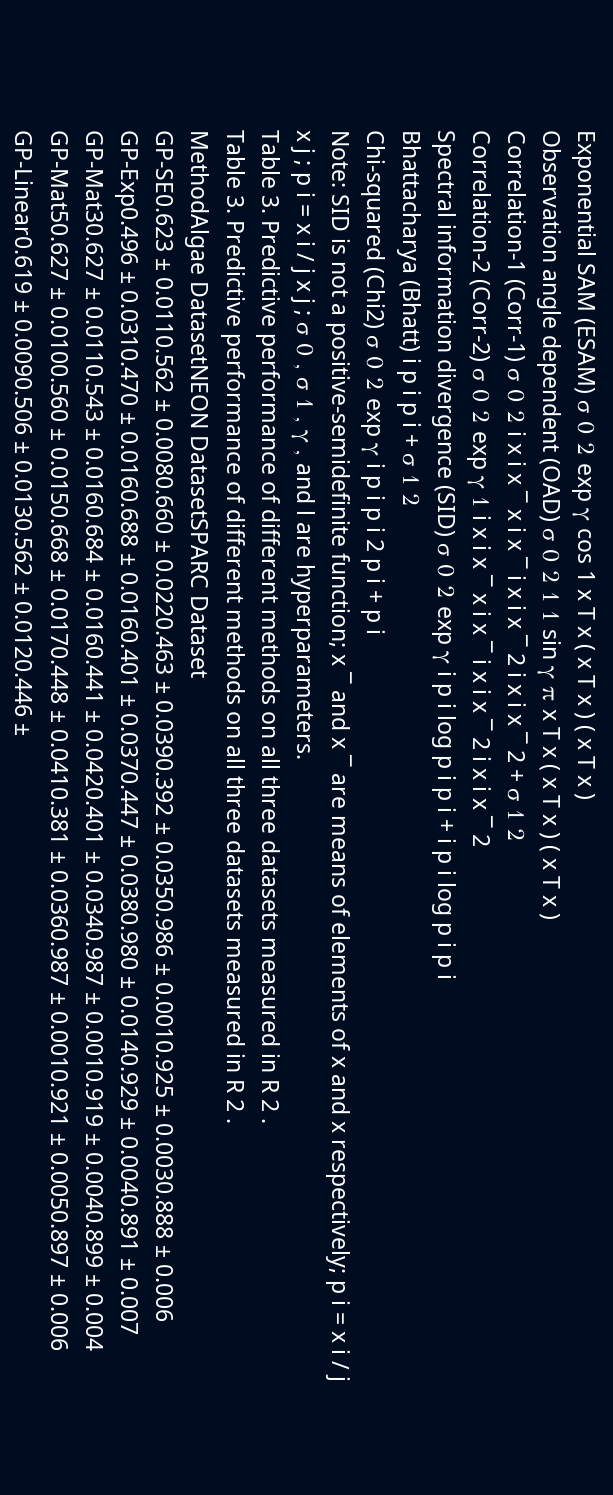Exponential SAM (ESAM) σ 0 2 exp γ cos 1 x T x ( x T x ) ( x T x )
Observation angle dependent (OAD) σ 0 2 1 1 sin γ π x T x ( x T x ) ( x T x )
Correlation-1 (Corr-1) σ 0 2 i x i x ¯ x i x ¯ i x i x ¯ 2 i x i x ¯ 2 + σ 1 2
Correlation-2 (Corr-2) σ 0 2 exp γ 1 i x i x ¯ x i x ¯ i x i x ¯ 2 i x i x ¯ 2
Spectral information divergence (SID) σ 0 2 exp γ i p i log p i p i + i p i log p i p i
Bhattacharya (Bhatt) i p i p i + σ 1 2
Chi-squared (Chi2) σ 0 2 exp γ i p i p i 2 p i + p i
Note: SID is not a positive-semidefinite function; x ¯ and x ¯ are means of elements of x and x respectively; p i = x i / j x j ; p i = x i / j x j ; σ 0 , σ 1 , γ , and l are hyperparameters.
Table 3. Predictive performance of different methods on all three datasets measured in R 2 .
Table 3. Predictive performance of different methods on all three datasets measured in R 2 .
MethodAlgae DatasetNEON DatasetSPARC Dataset
GP-SE0.623 ± 0.0110.562 ± 0.0080.660 ± 0.0220.463 ± 0.0390.392 ± 0.0350.986 ± 0.0010.925 ± 0.0030.888 ± 0.006
GP-Exp0.496 ± 0.0310.470 ± 0.0160.688 ± 0.0160.401 ± 0.0370.447 ± 0.0380.980 ± 0.0140.929 ± 0.0040.891 ± 0.007
GP-Mat30.627 ± 0.0110.543 ± 0.0160.684 ± 0.0160.441 ± 0.0420.401 ± 0.0340.987 ± 0.0010.919 ± 0.0040.899 ± 0.004
GP-Mat50.627 ± 0.0100.560 ± 0.0150.668 ± 0.0170.448 ± 0.0410.381 ± 0.0360.987 ± 0.0010.921 ± 0.0050.897 ± 0.006
GP-Linear0.619 ± 0.0090.506 ± 0.0130.562 ± 0.0120.446 ±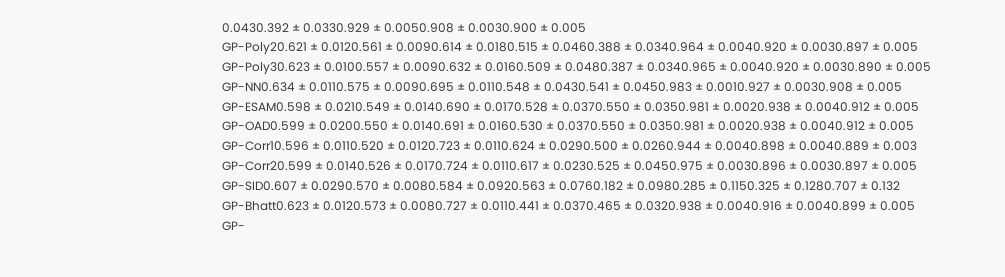0.0430.392 ± 0.0330.929 ± 0.0050.908 ± 0.0030.900 ± 0.005
GP-Poly20.621 ± 0.0120.561 ± 0.0090.614 ± 0.0180.515 ± 0.0460.388 ± 0.0340.964 ± 0.0040.920 ± 0.0030.897 ± 0.005
GP-Poly30.623 ± 0.0100.557 ± 0.0090.632 ± 0.0160.509 ± 0.0480.387 ± 0.0340.965 ± 0.0040.920 ± 0.0030.890 ± 0.005
GP-NN0.634 ± 0.0110.575 ± 0.0090.695 ± 0.0110.548 ± 0.0430.541 ± 0.0450.983 ± 0.0010.927 ± 0.0030.908 ± 0.005
GP-ESAM0.598 ± 0.0210.549 ± 0.0140.690 ± 0.0170.528 ± 0.0370.550 ± 0.0350.981 ± 0.0020.938 ± 0.0040.912 ± 0.005
GP-OAD0.599 ± 0.0200.550 ± 0.0140.691 ± 0.0160.530 ± 0.0370.550 ± 0.0350.981 ± 0.0020.938 ± 0.0040.912 ± 0.005
GP-Corr10.596 ± 0.0110.520 ± 0.0120.723 ± 0.0110.624 ± 0.0290.500 ± 0.0260.944 ± 0.0040.898 ± 0.0040.889 ± 0.003
GP-Corr20.599 ± 0.0140.526 ± 0.0170.724 ± 0.0110.617 ± 0.0230.525 ± 0.0450.975 ± 0.0030.896 ± 0.0030.897 ± 0.005
GP-SID0.607 ± 0.0290.570 ± 0.0080.584 ± 0.0920.563 ± 0.0760.182 ± 0.0980.285 ± 0.1150.325 ± 0.1280.707 ± 0.132
GP-Bhatt0.623 ± 0.0120.573 ± 0.0080.727 ± 0.0110.441 ± 0.0370.465 ± 0.0320.938 ± 0.0040.916 ± 0.0040.899 ± 0.005
GP-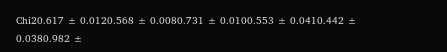Chi20.617 ± 0.0120.568 ± 0.0080.731 ± 0.0100.553 ± 0.0410.442 ± 0.0380.982 ±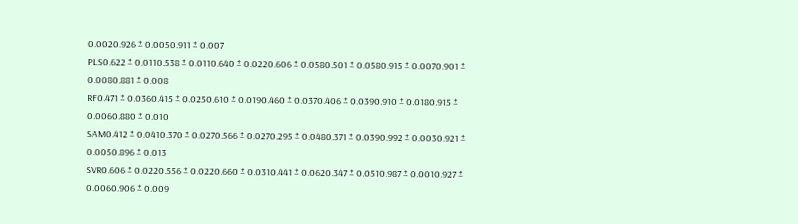0.0020.926 ± 0.0050.911 ± 0.007
PLS0.622 ± 0.0110.538 ± 0.0110.640 ± 0.0220.606 ± 0.0580.501 ± 0.0580.915 ± 0.0070.901 ± 0.0080.881 ± 0.008
RF0.471 ± 0.0360.415 ± 0.0250.610 ± 0.0190.460 ± 0.0370.406 ± 0.0390.910 ± 0.0180.915 ± 0.0060.880 ± 0.010
SAM0.412 ± 0.0410.370 ± 0.0270.566 ± 0.0270.295 ± 0.0480.371 ± 0.0390.992 ± 0.0030.921 ± 0.0050.896 ± 0.013
SVR0.606 ± 0.0220.556 ± 0.0220.660 ± 0.0310.441 ± 0.0620.347 ± 0.0510.987 ± 0.0010.927 ± 0.0060.906 ± 0.009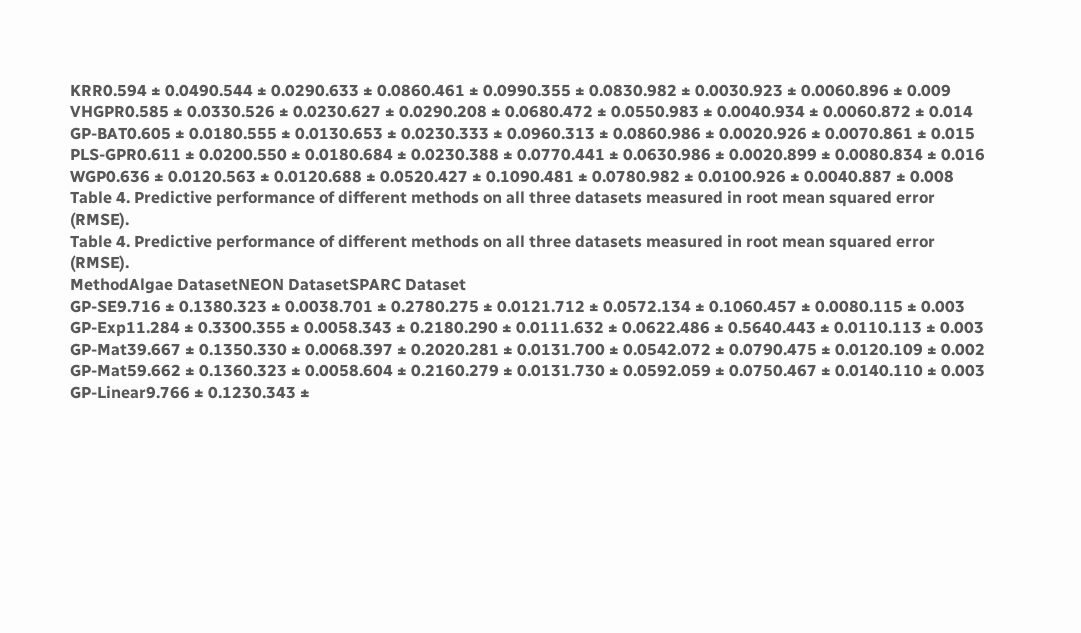KRR0.594 ± 0.0490.544 ± 0.0290.633 ± 0.0860.461 ± 0.0990.355 ± 0.0830.982 ± 0.0030.923 ± 0.0060.896 ± 0.009
VHGPR0.585 ± 0.0330.526 ± 0.0230.627 ± 0.0290.208 ± 0.0680.472 ± 0.0550.983 ± 0.0040.934 ± 0.0060.872 ± 0.014
GP-BAT0.605 ± 0.0180.555 ± 0.0130.653 ± 0.0230.333 ± 0.0960.313 ± 0.0860.986 ± 0.0020.926 ± 0.0070.861 ± 0.015
PLS-GPR0.611 ± 0.0200.550 ± 0.0180.684 ± 0.0230.388 ± 0.0770.441 ± 0.0630.986 ± 0.0020.899 ± 0.0080.834 ± 0.016
WGP0.636 ± 0.0120.563 ± 0.0120.688 ± 0.0520.427 ± 0.1090.481 ± 0.0780.982 ± 0.0100.926 ± 0.0040.887 ± 0.008
Table 4. Predictive performance of different methods on all three datasets measured in root mean squared error (RMSE).
Table 4. Predictive performance of different methods on all three datasets measured in root mean squared error (RMSE).
MethodAlgae DatasetNEON DatasetSPARC Dataset
GP-SE9.716 ± 0.1380.323 ± 0.0038.701 ± 0.2780.275 ± 0.0121.712 ± 0.0572.134 ± 0.1060.457 ± 0.0080.115 ± 0.003
GP-Exp11.284 ± 0.3300.355 ± 0.0058.343 ± 0.2180.290 ± 0.0111.632 ± 0.0622.486 ± 0.5640.443 ± 0.0110.113 ± 0.003
GP-Mat39.667 ± 0.1350.330 ± 0.0068.397 ± 0.2020.281 ± 0.0131.700 ± 0.0542.072 ± 0.0790.475 ± 0.0120.109 ± 0.002
GP-Mat59.662 ± 0.1360.323 ± 0.0058.604 ± 0.2160.279 ± 0.0131.730 ± 0.0592.059 ± 0.0750.467 ± 0.0140.110 ± 0.003
GP-Linear9.766 ± 0.1230.343 ±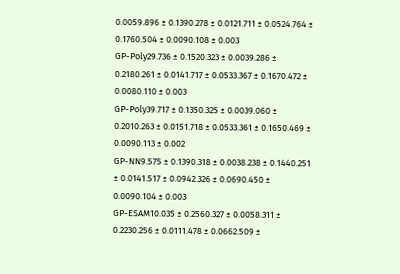0.0059.896 ± 0.1390.278 ± 0.0121.711 ± 0.0524.764 ± 0.1760.504 ± 0.0090.108 ± 0.003
GP-Poly29.736 ± 0.1520.323 ± 0.0039.286 ± 0.2180.261 ± 0.0141.717 ± 0.0533.367 ± 0.1670.472 ± 0.0080.110 ± 0.003
GP-Poly39.717 ± 0.1350.325 ± 0.0039.060 ± 0.2010.263 ± 0.0151.718 ± 0.0533.361 ± 0.1650.469 ± 0.0090.113 ± 0.002
GP-NN9.575 ± 0.1390.318 ± 0.0038.238 ± 0.1440.251 ± 0.0141.517 ± 0.0942.326 ± 0.0690.450 ± 0.0090.104 ± 0.003
GP-ESAM10.035 ± 0.2560.327 ± 0.0058.311 ± 0.2230.256 ± 0.0111.478 ± 0.0662.509 ±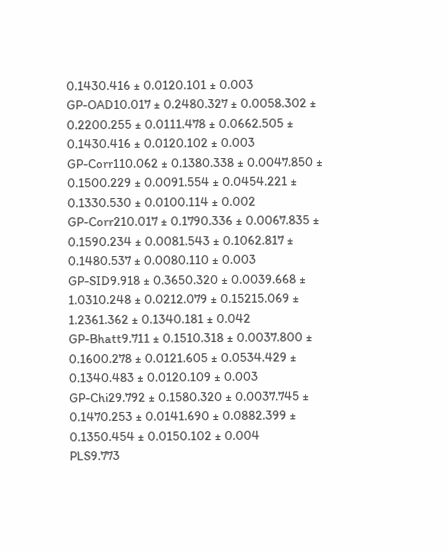0.1430.416 ± 0.0120.101 ± 0.003
GP-OAD10.017 ± 0.2480.327 ± 0.0058.302 ± 0.2200.255 ± 0.0111.478 ± 0.0662.505 ± 0.1430.416 ± 0.0120.102 ± 0.003
GP-Corr110.062 ± 0.1380.338 ± 0.0047.850 ± 0.1500.229 ± 0.0091.554 ± 0.0454.221 ± 0.1330.530 ± 0.0100.114 ± 0.002
GP-Corr210.017 ± 0.1790.336 ± 0.0067.835 ± 0.1590.234 ± 0.0081.543 ± 0.1062.817 ± 0.1480.537 ± 0.0080.110 ± 0.003
GP-SID9.918 ± 0.3650.320 ± 0.0039.668 ± 1.0310.248 ± 0.0212.079 ± 0.15215.069 ± 1.2361.362 ± 0.1340.181 ± 0.042
GP-Bhatt9.711 ± 0.1510.318 ± 0.0037.800 ± 0.1600.278 ± 0.0121.605 ± 0.0534.429 ± 0.1340.483 ± 0.0120.109 ± 0.003
GP-Chi29.792 ± 0.1580.320 ± 0.0037.745 ± 0.1470.253 ± 0.0141.690 ± 0.0882.399 ± 0.1350.454 ± 0.0150.102 ± 0.004
PLS9.773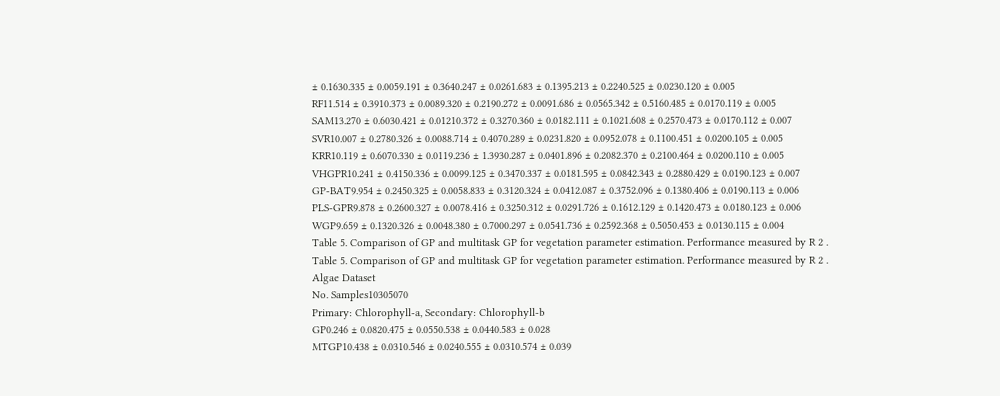± 0.1630.335 ± 0.0059.191 ± 0.3640.247 ± 0.0261.683 ± 0.1395.213 ± 0.2240.525 ± 0.0230.120 ± 0.005
RF11.514 ± 0.3910.373 ± 0.0089.320 ± 0.2190.272 ± 0.0091.686 ± 0.0565.342 ± 0.5160.485 ± 0.0170.119 ± 0.005
SAM13.270 ± 0.6030.421 ± 0.01210.372 ± 0.3270.360 ± 0.0182.111 ± 0.1021.608 ± 0.2570.473 ± 0.0170.112 ± 0.007
SVR10.007 ± 0.2780.326 ± 0.0088.714 ± 0.4070.289 ± 0.0231.820 ± 0.0952.078 ± 0.1100.451 ± 0.0200.105 ± 0.005
KRR10.119 ± 0.6070.330 ± 0.0119.236 ± 1.3930.287 ± 0.0401.896 ± 0.2082.370 ± 0.2100.464 ± 0.0200.110 ± 0.005
VHGPR10.241 ± 0.4150.336 ± 0.0099.125 ± 0.3470.337 ± 0.0181.595 ± 0.0842.343 ± 0.2880.429 ± 0.0190.123 ± 0.007
GP-BAT9.954 ± 0.2450.325 ± 0.0058.833 ± 0.3120.324 ± 0.0412.087 ± 0.3752.096 ± 0.1380.406 ± 0.0190.113 ± 0.006
PLS-GPR9.878 ± 0.2600.327 ± 0.0078.416 ± 0.3250.312 ± 0.0291.726 ± 0.1612.129 ± 0.1420.473 ± 0.0180.123 ± 0.006
WGP9.659 ± 0.1320.326 ± 0.0048.380 ± 0.7000.297 ± 0.0541.736 ± 0.2592.368 ± 0.5050.453 ± 0.0130.115 ± 0.004
Table 5. Comparison of GP and multitask GP for vegetation parameter estimation. Performance measured by R 2 .
Table 5. Comparison of GP and multitask GP for vegetation parameter estimation. Performance measured by R 2 .
Algae Dataset
No. Samples10305070
Primary: Chlorophyll-a, Secondary: Chlorophyll-b
GP0.246 ± 0.0820.475 ± 0.0550.538 ± 0.0440.583 ± 0.028
MTGP10.438 ± 0.0310.546 ± 0.0240.555 ± 0.0310.574 ± 0.039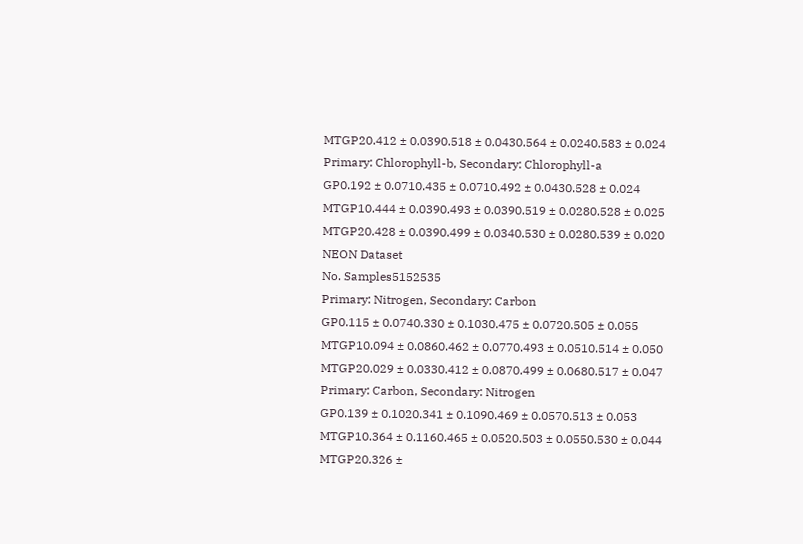MTGP20.412 ± 0.0390.518 ± 0.0430.564 ± 0.0240.583 ± 0.024
Primary: Chlorophyll-b, Secondary: Chlorophyll-a
GP0.192 ± 0.0710.435 ± 0.0710.492 ± 0.0430.528 ± 0.024
MTGP10.444 ± 0.0390.493 ± 0.0390.519 ± 0.0280.528 ± 0.025
MTGP20.428 ± 0.0390.499 ± 0.0340.530 ± 0.0280.539 ± 0.020
NEON Dataset
No. Samples5152535
Primary: Nitrogen, Secondary: Carbon
GP0.115 ± 0.0740.330 ± 0.1030.475 ± 0.0720.505 ± 0.055
MTGP10.094 ± 0.0860.462 ± 0.0770.493 ± 0.0510.514 ± 0.050
MTGP20.029 ± 0.0330.412 ± 0.0870.499 ± 0.0680.517 ± 0.047
Primary: Carbon, Secondary: Nitrogen
GP0.139 ± 0.1020.341 ± 0.1090.469 ± 0.0570.513 ± 0.053
MTGP10.364 ± 0.1160.465 ± 0.0520.503 ± 0.0550.530 ± 0.044
MTGP20.326 ±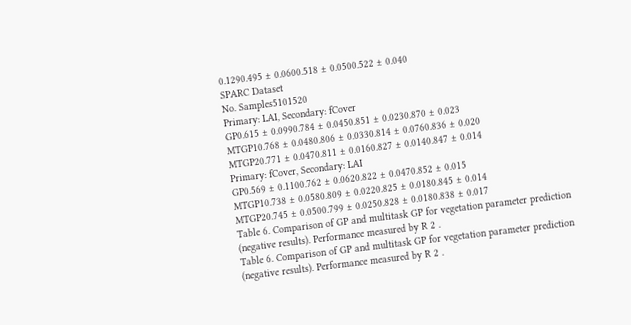0.1290.495 ± 0.0600.518 ± 0.0500.522 ± 0.040
SPARC Dataset
No. Samples5101520
Primary: LAI, Secondary: fCover
GP0.615 ± 0.0990.784 ± 0.0450.851 ± 0.0230.870 ± 0.023
MTGP10.768 ± 0.0480.806 ± 0.0330.814 ± 0.0760.836 ± 0.020
MTGP20.771 ± 0.0470.811 ± 0.0160.827 ± 0.0140.847 ± 0.014
Primary: fCover, Secondary: LAI
GP0.569 ± 0.1100.762 ± 0.0620.822 ± 0.0470.852 ± 0.015
MTGP10.738 ± 0.0580.809 ± 0.0220.825 ± 0.0180.845 ± 0.014
MTGP20.745 ± 0.0500.799 ± 0.0250.828 ± 0.0180.838 ± 0.017
Table 6. Comparison of GP and multitask GP for vegetation parameter prediction (negative results). Performance measured by R 2 .
Table 6. Comparison of GP and multitask GP for vegetation parameter prediction (negative results). Performance measured by R 2 .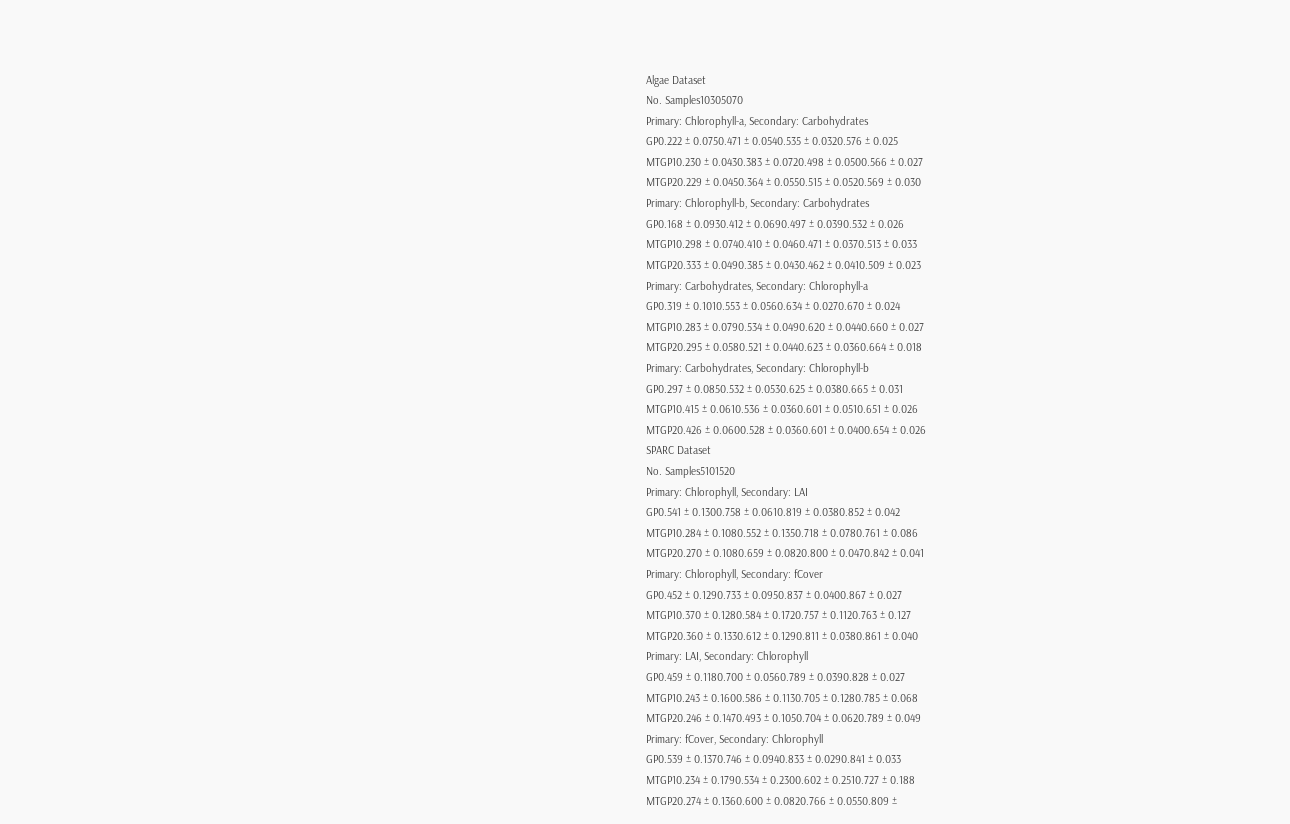Algae Dataset
No. Samples10305070
Primary: Chlorophyll-a, Secondary: Carbohydrates
GP0.222 ± 0.0750.471 ± 0.0540.535 ± 0.0320.576 ± 0.025
MTGP10.230 ± 0.0430.383 ± 0.0720.498 ± 0.0500.566 ± 0.027
MTGP20.229 ± 0.0450.364 ± 0.0550.515 ± 0.0520.569 ± 0.030
Primary: Chlorophyll-b, Secondary: Carbohydrates
GP0.168 ± 0.0930.412 ± 0.0690.497 ± 0.0390.532 ± 0.026
MTGP10.298 ± 0.0740.410 ± 0.0460.471 ± 0.0370.513 ± 0.033
MTGP20.333 ± 0.0490.385 ± 0.0430.462 ± 0.0410.509 ± 0.023
Primary: Carbohydrates, Secondary: Chlorophyll-a
GP0.319 ± 0.1010.553 ± 0.0560.634 ± 0.0270.670 ± 0.024
MTGP10.283 ± 0.0790.534 ± 0.0490.620 ± 0.0440.660 ± 0.027
MTGP20.295 ± 0.0580.521 ± 0.0440.623 ± 0.0360.664 ± 0.018
Primary: Carbohydrates, Secondary: Chlorophyll-b
GP0.297 ± 0.0850.532 ± 0.0530.625 ± 0.0380.665 ± 0.031
MTGP10.415 ± 0.0610.536 ± 0.0360.601 ± 0.0510.651 ± 0.026
MTGP20.426 ± 0.0600.528 ± 0.0360.601 ± 0.0400.654 ± 0.026
SPARC Dataset
No. Samples5101520
Primary: Chlorophyll, Secondary: LAI
GP0.541 ± 0.1300.758 ± 0.0610.819 ± 0.0380.852 ± 0.042
MTGP10.284 ± 0.1080.552 ± 0.1350.718 ± 0.0780.761 ± 0.086
MTGP20.270 ± 0.1080.659 ± 0.0820.800 ± 0.0470.842 ± 0.041
Primary: Chlorophyll, Secondary: fCover
GP0.452 ± 0.1290.733 ± 0.0950.837 ± 0.0400.867 ± 0.027
MTGP10.370 ± 0.1280.584 ± 0.1720.757 ± 0.1120.763 ± 0.127
MTGP20.360 ± 0.1330.612 ± 0.1290.811 ± 0.0380.861 ± 0.040
Primary: LAI, Secondary: Chlorophyll
GP0.459 ± 0.1180.700 ± 0.0560.789 ± 0.0390.828 ± 0.027
MTGP10.243 ± 0.1600.586 ± 0.1130.705 ± 0.1280.785 ± 0.068
MTGP20.246 ± 0.1470.493 ± 0.1050.704 ± 0.0620.789 ± 0.049
Primary: fCover, Secondary: Chlorophyll
GP0.539 ± 0.1370.746 ± 0.0940.833 ± 0.0290.841 ± 0.033
MTGP10.234 ± 0.1790.534 ± 0.2300.602 ± 0.2510.727 ± 0.188
MTGP20.274 ± 0.1360.600 ± 0.0820.766 ± 0.0550.809 ±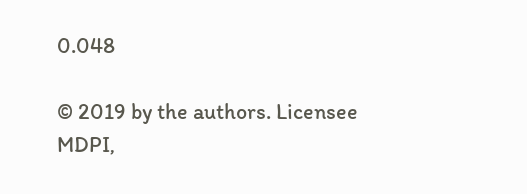0.048

© 2019 by the authors. Licensee MDPI,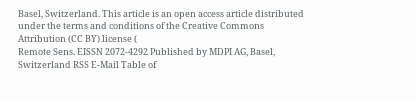Basel, Switzerland. This article is an open access article distributed under the terms and conditions of the Creative Commons Attribution (CC BY) license (
Remote Sens. EISSN 2072-4292 Published by MDPI AG, Basel, Switzerland RSS E-Mail Table of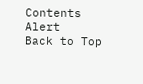Contents Alert
Back to Top